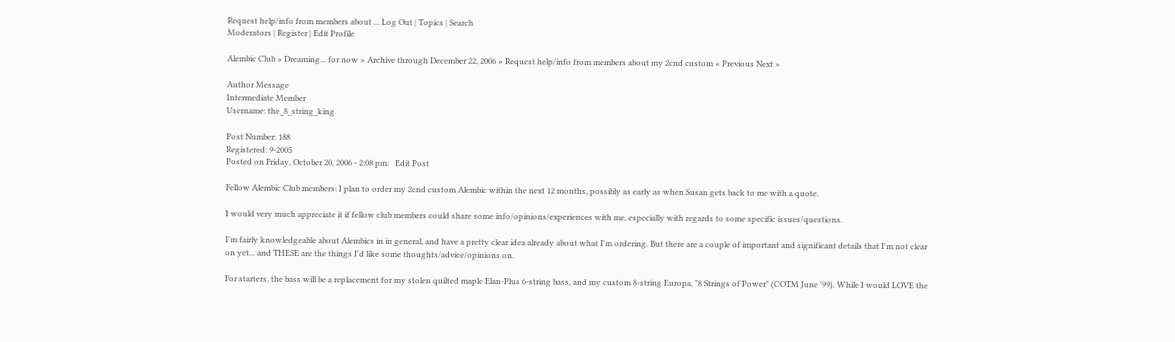Request help/info from members about ... Log Out | Topics | Search
Moderators | Register | Edit Profile

Alembic Club » Dreaming... for now » Archive through December 22, 2006 » Request help/info from members about my 2cnd custom « Previous Next »

Author Message
Intermediate Member
Username: the_8_string_king

Post Number: 188
Registered: 9-2005
Posted on Friday, October 20, 2006 - 2:08 pm:   Edit Post

Fellow Alembic Club members: I plan to order my 2cnd custom Alembic within the next 12 months, possibly as early as when Susan gets back to me with a quote.

I would very much appreciate it if fellow club members could share some info/opinions/experiences with me, especially with regards to some specific issues/questions.

I'm fairly knowledgeable about Alembics in in general, and have a pretty clear idea already about what I'm ordering. But there are a couple of important and significant details that I'm not clear on yet... and THESE are the things I'd like some thoughts/advice/opinions on.

For starters, the bass will be a replacement for my stolen quilted maple Elan-Plus 6-string bass, and my custom 8-string Europa, "8 Strings of Power" (COTM June '99). While I would LOVE the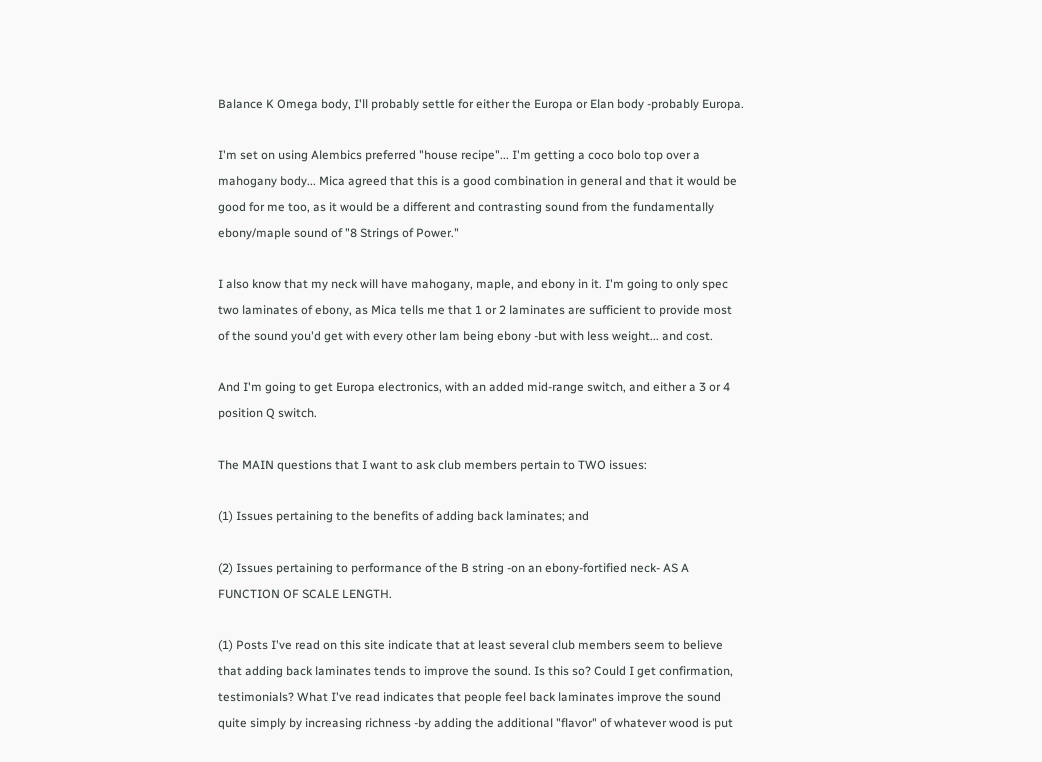Balance K Omega body, I'll probably settle for either the Europa or Elan body -probably Europa.

I'm set on using Alembics preferred "house recipe"... I'm getting a coco bolo top over a mahogany body... Mica agreed that this is a good combination in general and that it would be good for me too, as it would be a different and contrasting sound from the fundamentally ebony/maple sound of "8 Strings of Power."

I also know that my neck will have mahogany, maple, and ebony in it. I'm going to only spec two laminates of ebony, as Mica tells me that 1 or 2 laminates are sufficient to provide most of the sound you'd get with every other lam being ebony -but with less weight... and cost.

And I'm going to get Europa electronics, with an added mid-range switch, and either a 3 or 4 position Q switch.

The MAIN questions that I want to ask club members pertain to TWO issues:

(1) Issues pertaining to the benefits of adding back laminates; and

(2) Issues pertaining to performance of the B string -on an ebony-fortified neck- AS A FUNCTION OF SCALE LENGTH.

(1) Posts I've read on this site indicate that at least several club members seem to believe that adding back laminates tends to improve the sound. Is this so? Could I get confirmation, testimonials? What I've read indicates that people feel back laminates improve the sound quite simply by increasing richness -by adding the additional "flavor" of whatever wood is put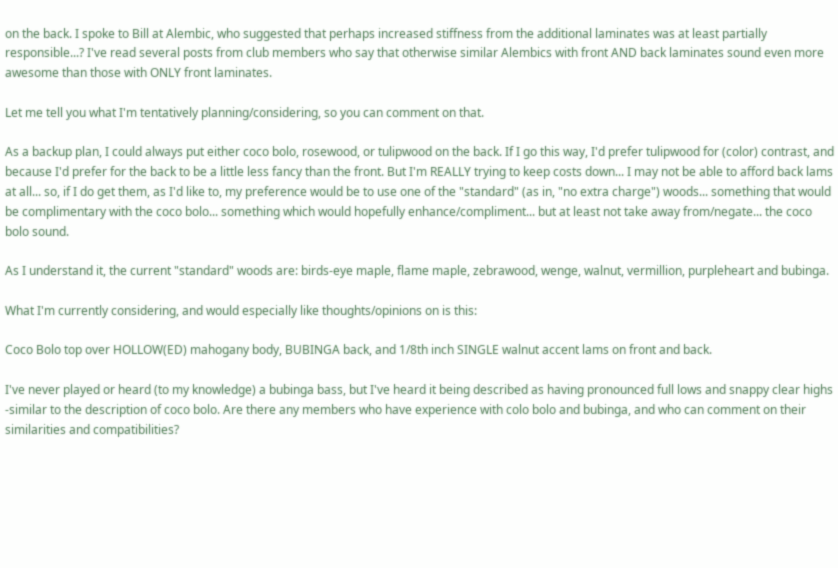on the back. I spoke to Bill at Alembic, who suggested that perhaps increased stiffness from the additional laminates was at least partially responsible...? I've read several posts from club members who say that otherwise similar Alembics with front AND back laminates sound even more awesome than those with ONLY front laminates.

Let me tell you what I'm tentatively planning/considering, so you can comment on that.

As a backup plan, I could always put either coco bolo, rosewood, or tulipwood on the back. If I go this way, I'd prefer tulipwood for (color) contrast, and because I'd prefer for the back to be a little less fancy than the front. But I'm REALLY trying to keep costs down... I may not be able to afford back lams at all... so, if I do get them, as I'd like to, my preference would be to use one of the "standard" (as in, "no extra charge") woods... something that would be complimentary with the coco bolo... something which would hopefully enhance/compliment... but at least not take away from/negate... the coco bolo sound.

As I understand it, the current "standard" woods are: birds-eye maple, flame maple, zebrawood, wenge, walnut, vermillion, purpleheart and bubinga.

What I'm currently considering, and would especially like thoughts/opinions on is this:

Coco Bolo top over HOLLOW(ED) mahogany body, BUBINGA back, and 1/8th inch SINGLE walnut accent lams on front and back.

I've never played or heard (to my knowledge) a bubinga bass, but I've heard it being described as having pronounced full lows and snappy clear highs -similar to the description of coco bolo. Are there any members who have experience with colo bolo and bubinga, and who can comment on their similarities and compatibilities?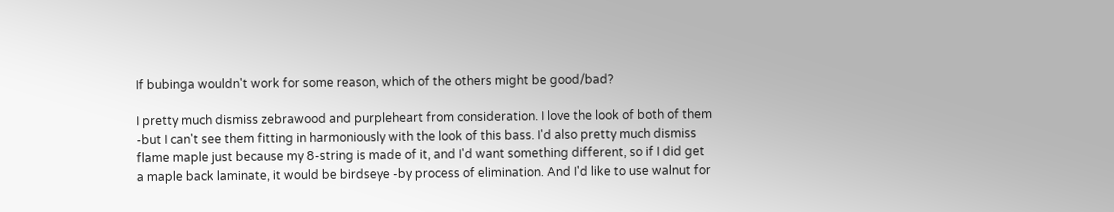If bubinga wouldn't work for some reason, which of the others might be good/bad?

I pretty much dismiss zebrawood and purpleheart from consideration. I love the look of both of them -but I can't see them fitting in harmoniously with the look of this bass. I'd also pretty much dismiss flame maple just because my 8-string is made of it, and I'd want something different, so if I did get a maple back laminate, it would be birdseye -by process of elimination. And I'd like to use walnut for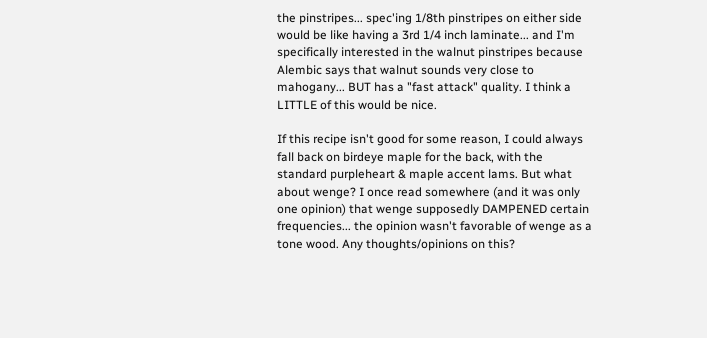the pinstripes... spec'ing 1/8th pinstripes on either side would be like having a 3rd 1/4 inch laminate... and I'm specifically interested in the walnut pinstripes because Alembic says that walnut sounds very close to mahogany... BUT has a "fast attack" quality. I think a LITTLE of this would be nice.

If this recipe isn't good for some reason, I could always fall back on birdeye maple for the back, with the standard purpleheart & maple accent lams. But what about wenge? I once read somewhere (and it was only one opinion) that wenge supposedly DAMPENED certain frequencies... the opinion wasn't favorable of wenge as a tone wood. Any thoughts/opinions on this?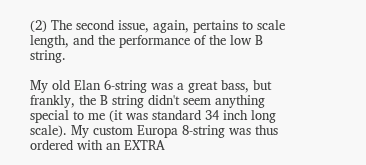(2) The second issue, again, pertains to scale length, and the performance of the low B string.

My old Elan 6-string was a great bass, but frankly, the B string didn't seem anything special to me (it was standard 34 inch long scale). My custom Europa 8-string was thus ordered with an EXTRA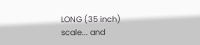LONG (35 inch) scale... and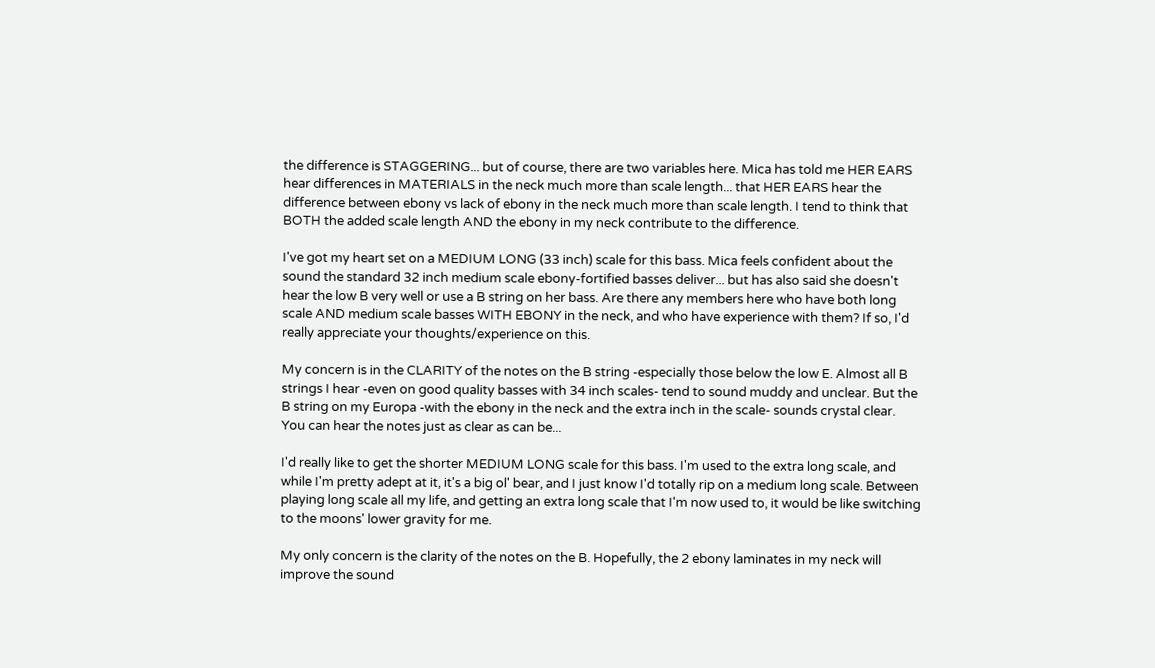the difference is STAGGERING... but of course, there are two variables here. Mica has told me HER EARS hear differences in MATERIALS in the neck much more than scale length... that HER EARS hear the difference between ebony vs lack of ebony in the neck much more than scale length. I tend to think that BOTH the added scale length AND the ebony in my neck contribute to the difference.

I've got my heart set on a MEDIUM LONG (33 inch) scale for this bass. Mica feels confident about the sound the standard 32 inch medium scale ebony-fortified basses deliver... but has also said she doesn't hear the low B very well or use a B string on her bass. Are there any members here who have both long scale AND medium scale basses WITH EBONY in the neck, and who have experience with them? If so, I'd really appreciate your thoughts/experience on this.

My concern is in the CLARITY of the notes on the B string -especially those below the low E. Almost all B strings I hear -even on good quality basses with 34 inch scales- tend to sound muddy and unclear. But the B string on my Europa -with the ebony in the neck and the extra inch in the scale- sounds crystal clear. You can hear the notes just as clear as can be...

I'd really like to get the shorter MEDIUM LONG scale for this bass. I'm used to the extra long scale, and while I'm pretty adept at it, it's a big ol' bear, and I just know I'd totally rip on a medium long scale. Between playing long scale all my life, and getting an extra long scale that I'm now used to, it would be like switching to the moons' lower gravity for me.

My only concern is the clarity of the notes on the B. Hopefully, the 2 ebony laminates in my neck will improve the sound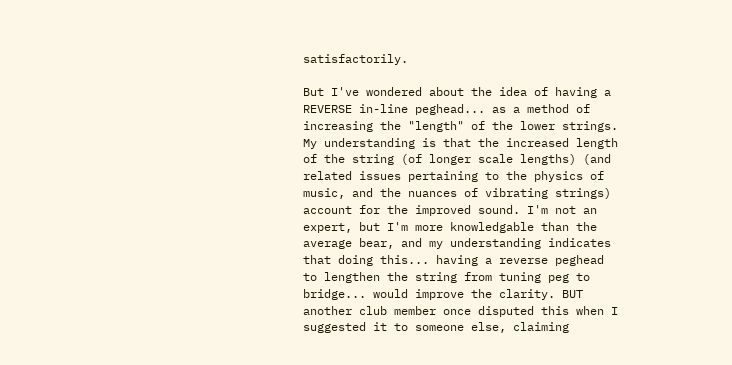satisfactorily.

But I've wondered about the idea of having a REVERSE in-line peghead... as a method of increasing the "length" of the lower strings. My understanding is that the increased length of the string (of longer scale lengths) (and related issues pertaining to the physics of music, and the nuances of vibrating strings) account for the improved sound. I'm not an expert, but I'm more knowledgable than the average bear, and my understanding indicates that doing this... having a reverse peghead to lengthen the string from tuning peg to bridge... would improve the clarity. BUT another club member once disputed this when I suggested it to someone else, claiming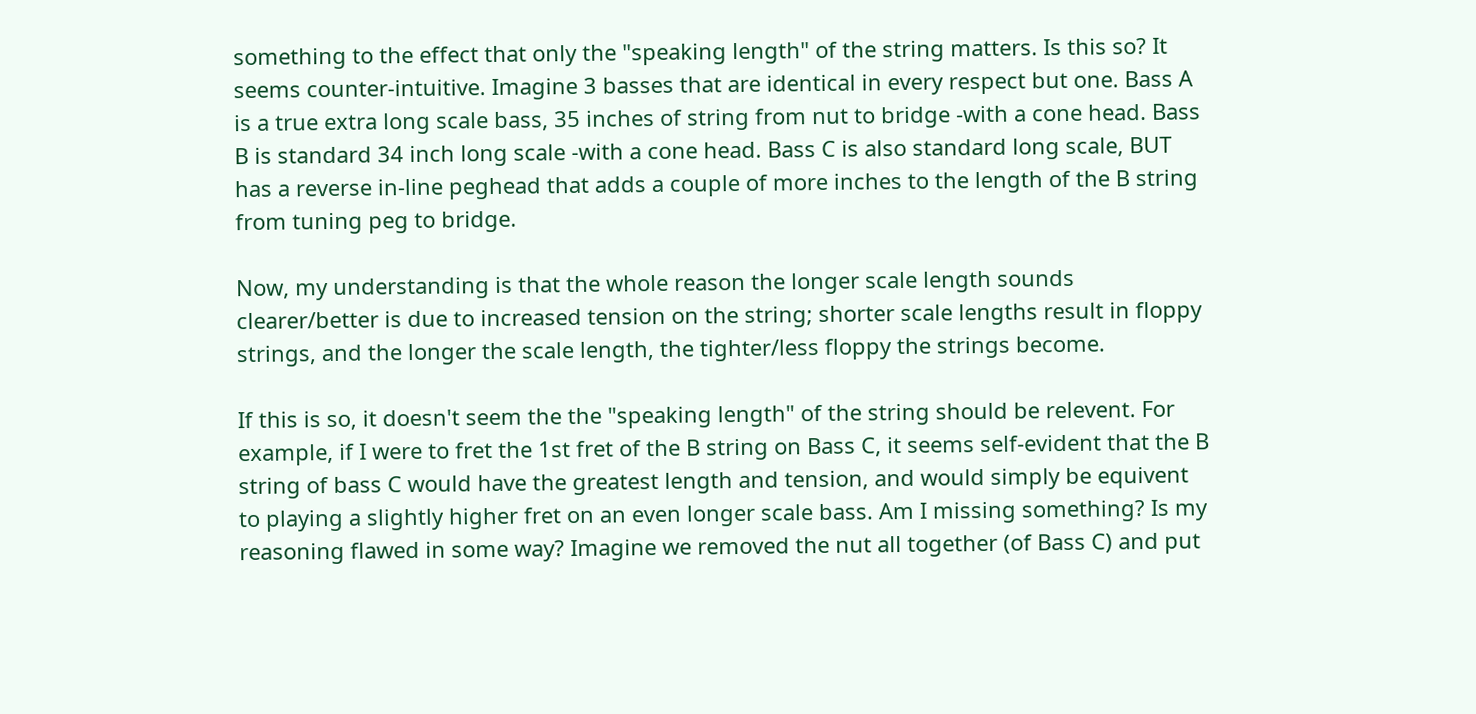something to the effect that only the "speaking length" of the string matters. Is this so? It seems counter-intuitive. Imagine 3 basses that are identical in every respect but one. Bass A is a true extra long scale bass, 35 inches of string from nut to bridge -with a cone head. Bass B is standard 34 inch long scale -with a cone head. Bass C is also standard long scale, BUT has a reverse in-line peghead that adds a couple of more inches to the length of the B string from tuning peg to bridge.

Now, my understanding is that the whole reason the longer scale length sounds clearer/better is due to increased tension on the string; shorter scale lengths result in floppy strings, and the longer the scale length, the tighter/less floppy the strings become.

If this is so, it doesn't seem the the "speaking length" of the string should be relevent. For example, if I were to fret the 1st fret of the B string on Bass C, it seems self-evident that the B string of bass C would have the greatest length and tension, and would simply be equivent to playing a slightly higher fret on an even longer scale bass. Am I missing something? Is my reasoning flawed in some way? Imagine we removed the nut all together (of Bass C) and put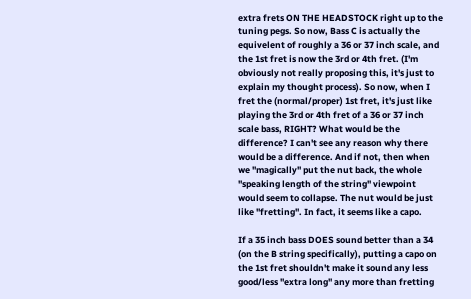extra frets ON THE HEADSTOCK right up to the tuning pegs. So now, Bass C is actually the equivelent of roughly a 36 or 37 inch scale, and the 1st fret is now the 3rd or 4th fret. (I'm obviously not really proposing this, it's just to explain my thought process). So now, when I fret the (normal/proper) 1st fret, it's just like playing the 3rd or 4th fret of a 36 or 37 inch scale bass, RIGHT? What would be the difference? I can't see any reason why there would be a difference. And if not, then when we "magically" put the nut back, the whole "speaking length of the string" viewpoint would seem to collapse. The nut would be just like "fretting". In fact, it seems like a capo.

If a 35 inch bass DOES sound better than a 34 (on the B string specifically), putting a capo on the 1st fret shouldn't make it sound any less good/less "extra long" any more than fretting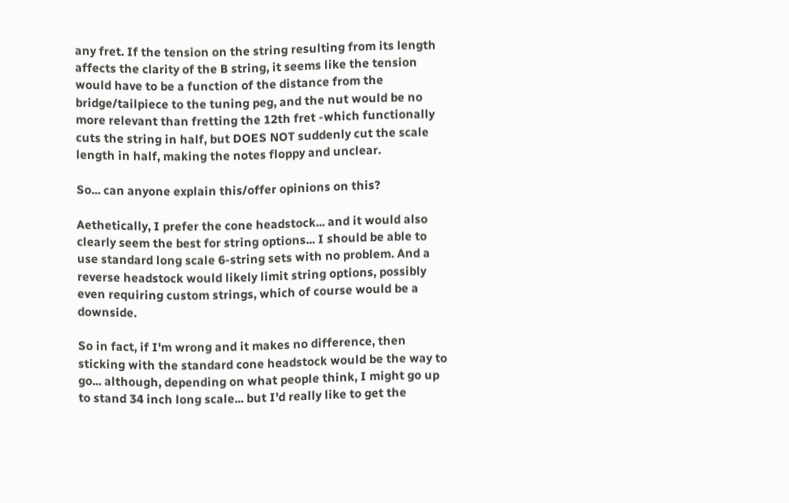any fret. If the tension on the string resulting from its length affects the clarity of the B string, it seems like the tension would have to be a function of the distance from the bridge/tailpiece to the tuning peg, and the nut would be no more relevant than fretting the 12th fret -which functionally cuts the string in half, but DOES NOT suddenly cut the scale length in half, making the notes floppy and unclear.

So... can anyone explain this/offer opinions on this?

Aethetically, I prefer the cone headstock... and it would also clearly seem the best for string options... I should be able to use standard long scale 6-string sets with no problem. And a reverse headstock would likely limit string options, possibly even requiring custom strings, which of course would be a downside.

So in fact, if I'm wrong and it makes no difference, then sticking with the standard cone headstock would be the way to go... although, depending on what people think, I might go up to stand 34 inch long scale... but I'd really like to get the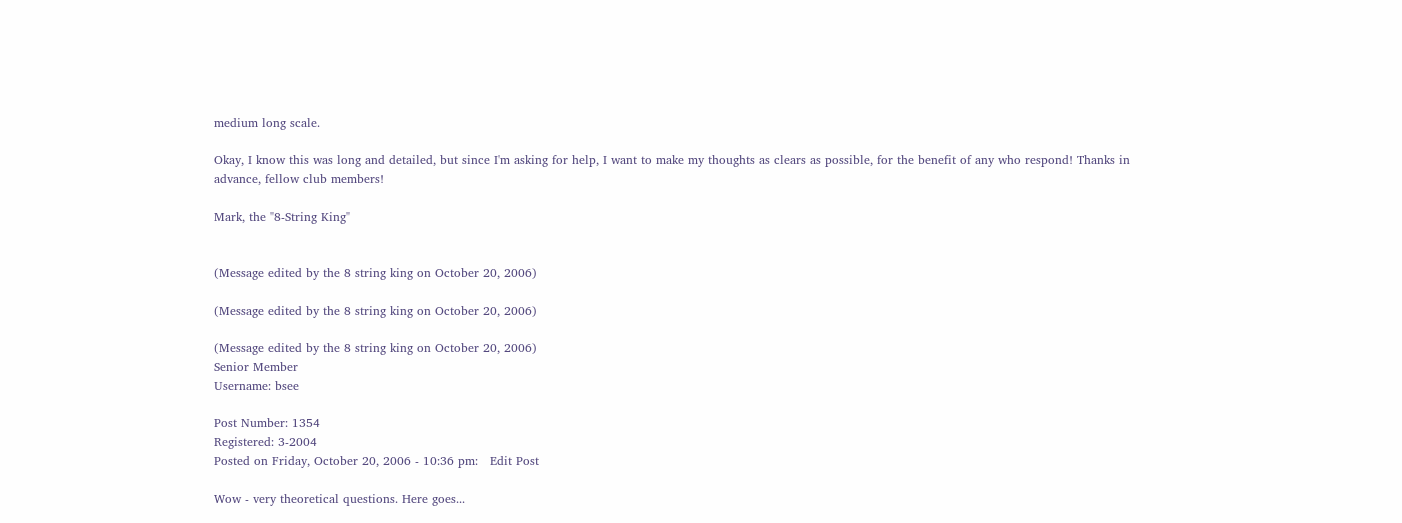medium long scale.

Okay, I know this was long and detailed, but since I'm asking for help, I want to make my thoughts as clears as possible, for the benefit of any who respond! Thanks in advance, fellow club members!

Mark, the "8-String King"


(Message edited by the 8 string king on October 20, 2006)

(Message edited by the 8 string king on October 20, 2006)

(Message edited by the 8 string king on October 20, 2006)
Senior Member
Username: bsee

Post Number: 1354
Registered: 3-2004
Posted on Friday, October 20, 2006 - 10:36 pm:   Edit Post

Wow - very theoretical questions. Here goes...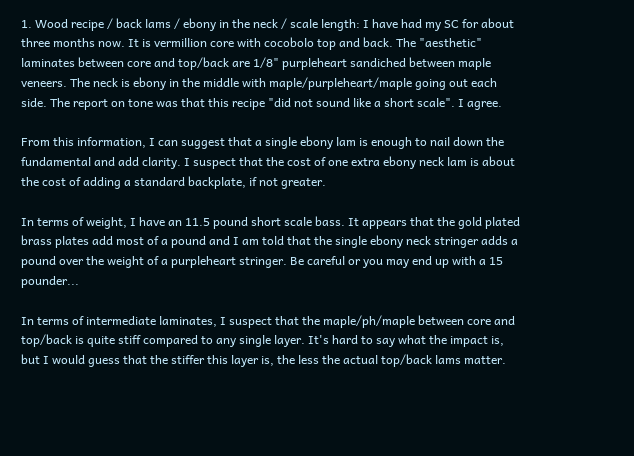1. Wood recipe / back lams / ebony in the neck / scale length: I have had my SC for about three months now. It is vermillion core with cocobolo top and back. The "aesthetic" laminates between core and top/back are 1/8" purpleheart sandiched between maple veneers. The neck is ebony in the middle with maple/purpleheart/maple going out each side. The report on tone was that this recipe "did not sound like a short scale". I agree.

From this information, I can suggest that a single ebony lam is enough to nail down the fundamental and add clarity. I suspect that the cost of one extra ebony neck lam is about the cost of adding a standard backplate, if not greater.

In terms of weight, I have an 11.5 pound short scale bass. It appears that the gold plated brass plates add most of a pound and I am told that the single ebony neck stringer adds a pound over the weight of a purpleheart stringer. Be careful or you may end up with a 15 pounder...

In terms of intermediate laminates, I suspect that the maple/ph/maple between core and top/back is quite stiff compared to any single layer. It's hard to say what the impact is, but I would guess that the stiffer this layer is, the less the actual top/back lams matter.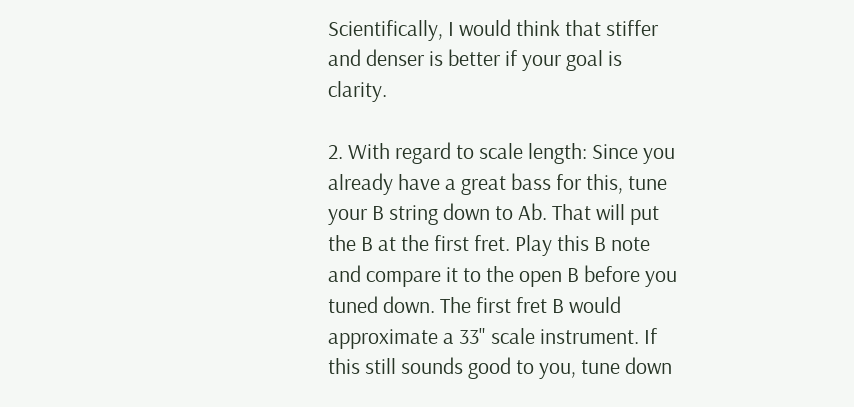Scientifically, I would think that stiffer and denser is better if your goal is clarity.

2. With regard to scale length: Since you already have a great bass for this, tune your B string down to Ab. That will put the B at the first fret. Play this B note and compare it to the open B before you tuned down. The first fret B would approximate a 33" scale instrument. If this still sounds good to you, tune down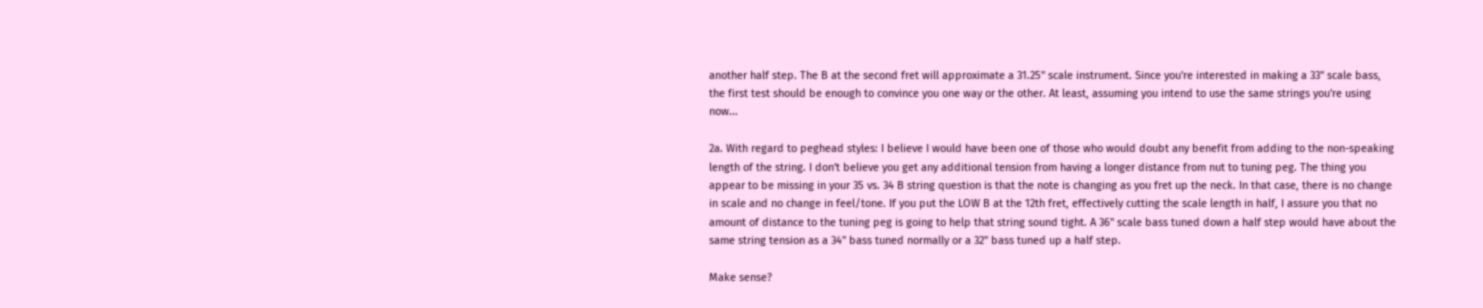another half step. The B at the second fret will approximate a 31.25" scale instrument. Since you're interested in making a 33" scale bass, the first test should be enough to convince you one way or the other. At least, assuming you intend to use the same strings you're using now...

2a. With regard to peghead styles: I believe I would have been one of those who would doubt any benefit from adding to the non-speaking length of the string. I don't believe you get any additional tension from having a longer distance from nut to tuning peg. The thing you appear to be missing in your 35 vs. 34 B string question is that the note is changing as you fret up the neck. In that case, there is no change in scale and no change in feel/tone. If you put the LOW B at the 12th fret, effectively cutting the scale length in half, I assure you that no amount of distance to the tuning peg is going to help that string sound tight. A 36" scale bass tuned down a half step would have about the same string tension as a 34" bass tuned normally or a 32" bass tuned up a half step.

Make sense?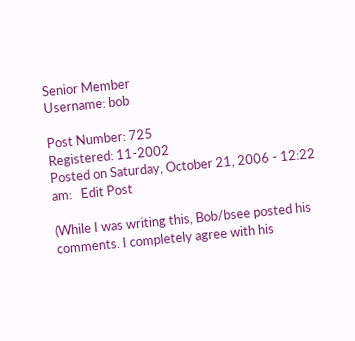Senior Member
Username: bob

Post Number: 725
Registered: 11-2002
Posted on Saturday, October 21, 2006 - 12:22 am:   Edit Post

(While I was writing this, Bob/bsee posted his comments. I completely agree with his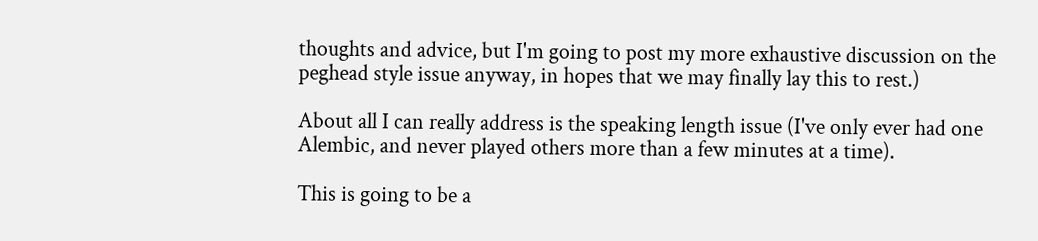thoughts and advice, but I'm going to post my more exhaustive discussion on the peghead style issue anyway, in hopes that we may finally lay this to rest.)

About all I can really address is the speaking length issue (I've only ever had one Alembic, and never played others more than a few minutes at a time).

This is going to be a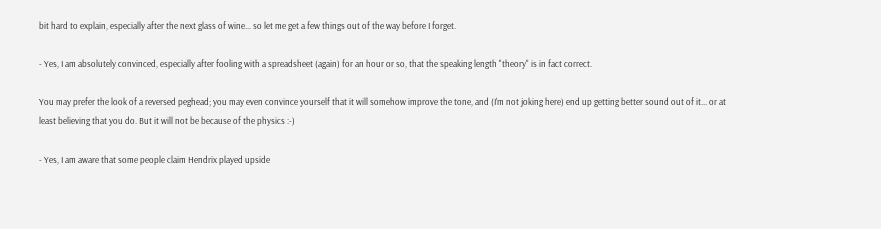bit hard to explain, especially after the next glass of wine... so let me get a few things out of the way before I forget.

- Yes, I am absolutely convinced, especially after fooling with a spreadsheet (again) for an hour or so, that the speaking length "theory" is in fact correct.

You may prefer the look of a reversed peghead; you may even convince yourself that it will somehow improve the tone, and (I'm not joking here) end up getting better sound out of it... or at least believing that you do. But it will not be because of the physics :-)

- Yes, I am aware that some people claim Hendrix played upside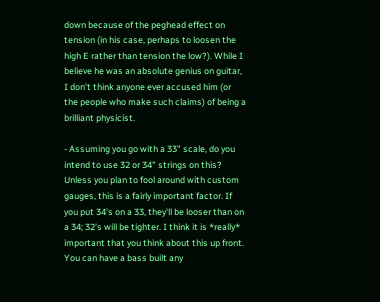down because of the peghead effect on tension (in his case, perhaps to loosen the high E rather than tension the low?). While I believe he was an absolute genius on guitar, I don't think anyone ever accused him (or the people who make such claims) of being a brilliant physicist.

- Assuming you go with a 33" scale, do you intend to use 32 or 34" strings on this? Unless you plan to fool around with custom gauges, this is a fairly important factor. If you put 34's on a 33, they'll be looser than on a 34; 32's will be tighter. I think it is *really* important that you think about this up front. You can have a bass built any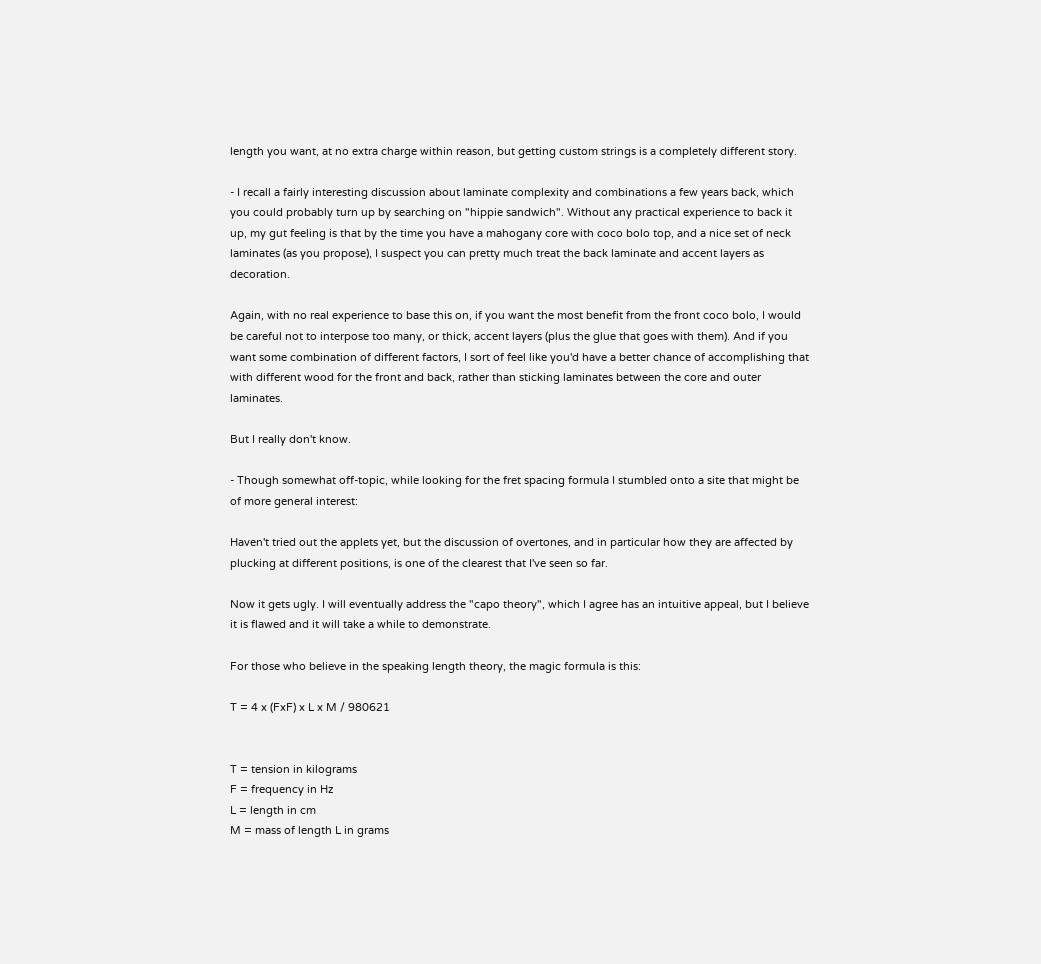length you want, at no extra charge within reason, but getting custom strings is a completely different story.

- I recall a fairly interesting discussion about laminate complexity and combinations a few years back, which you could probably turn up by searching on "hippie sandwich". Without any practical experience to back it up, my gut feeling is that by the time you have a mahogany core with coco bolo top, and a nice set of neck laminates (as you propose), I suspect you can pretty much treat the back laminate and accent layers as decoration.

Again, with no real experience to base this on, if you want the most benefit from the front coco bolo, I would be careful not to interpose too many, or thick, accent layers (plus the glue that goes with them). And if you want some combination of different factors, I sort of feel like you'd have a better chance of accomplishing that with different wood for the front and back, rather than sticking laminates between the core and outer laminates.

But I really don't know.

- Though somewhat off-topic, while looking for the fret spacing formula I stumbled onto a site that might be of more general interest:

Haven't tried out the applets yet, but the discussion of overtones, and in particular how they are affected by plucking at different positions, is one of the clearest that I've seen so far.

Now it gets ugly. I will eventually address the "capo theory", which I agree has an intuitive appeal, but I believe it is flawed and it will take a while to demonstrate.

For those who believe in the speaking length theory, the magic formula is this:

T = 4 x (FxF) x L x M / 980621


T = tension in kilograms
F = frequency in Hz
L = length in cm
M = mass of length L in grams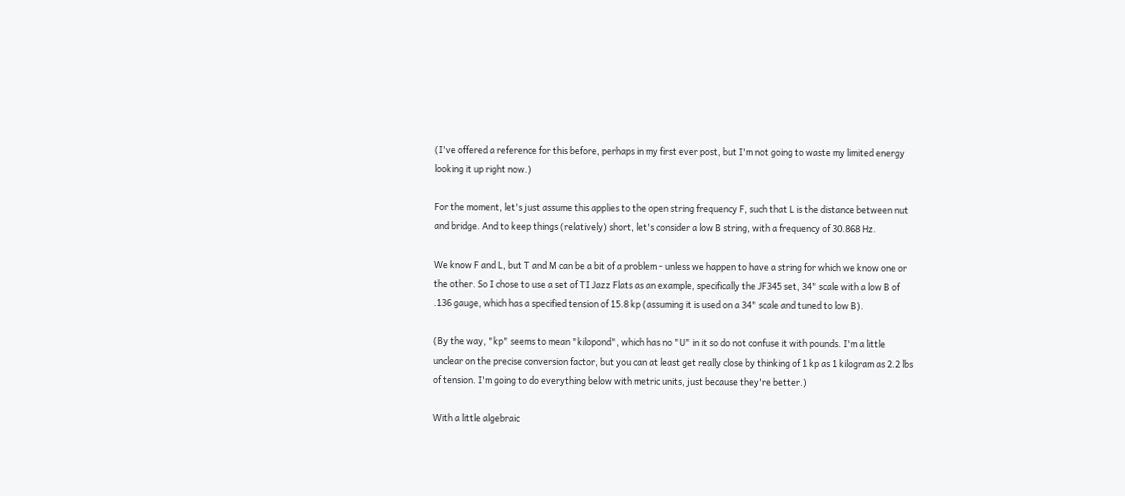(I've offered a reference for this before, perhaps in my first ever post, but I'm not going to waste my limited energy looking it up right now.)

For the moment, let's just assume this applies to the open string frequency F, such that L is the distance between nut and bridge. And to keep things (relatively) short, let's consider a low B string, with a frequency of 30.868 Hz.

We know F and L, but T and M can be a bit of a problem - unless we happen to have a string for which we know one or the other. So I chose to use a set of TI Jazz Flats as an example, specifically the JF345 set, 34" scale with a low B of .136 gauge, which has a specified tension of 15.8 kp (assuming it is used on a 34" scale and tuned to low B).

(By the way, "kp" seems to mean "kilopond", which has no "U" in it so do not confuse it with pounds. I'm a little unclear on the precise conversion factor, but you can at least get really close by thinking of 1 kp as 1 kilogram as 2.2 lbs of tension. I'm going to do everything below with metric units, just because they're better.)

With a little algebraic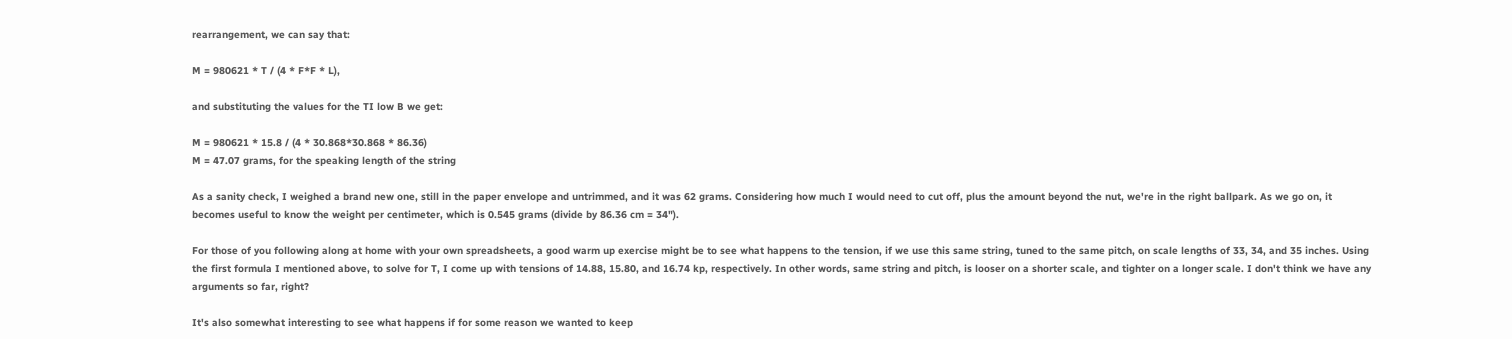rearrangement, we can say that:

M = 980621 * T / (4 * F*F * L),

and substituting the values for the TI low B we get:

M = 980621 * 15.8 / (4 * 30.868*30.868 * 86.36)
M = 47.07 grams, for the speaking length of the string

As a sanity check, I weighed a brand new one, still in the paper envelope and untrimmed, and it was 62 grams. Considering how much I would need to cut off, plus the amount beyond the nut, we're in the right ballpark. As we go on, it becomes useful to know the weight per centimeter, which is 0.545 grams (divide by 86.36 cm = 34").

For those of you following along at home with your own spreadsheets, a good warm up exercise might be to see what happens to the tension, if we use this same string, tuned to the same pitch, on scale lengths of 33, 34, and 35 inches. Using the first formula I mentioned above, to solve for T, I come up with tensions of 14.88, 15.80, and 16.74 kp, respectively. In other words, same string and pitch, is looser on a shorter scale, and tighter on a longer scale. I don't think we have any arguments so far, right?

It's also somewhat interesting to see what happens if for some reason we wanted to keep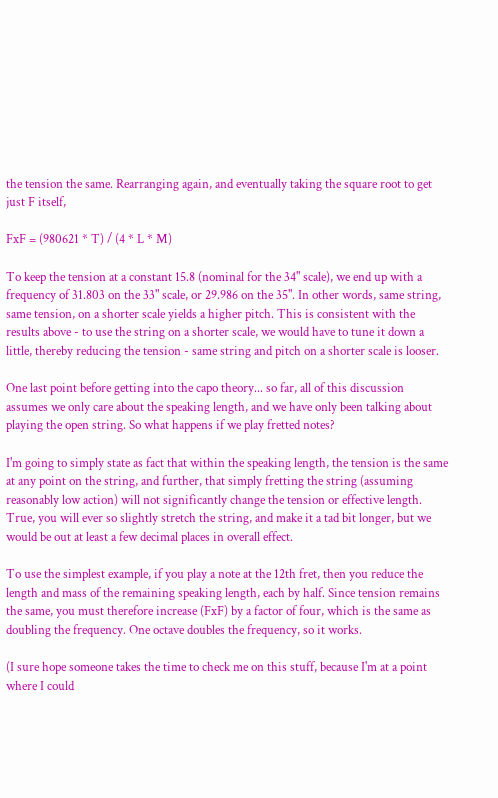the tension the same. Rearranging again, and eventually taking the square root to get just F itself,

FxF = (980621 * T) / (4 * L * M)

To keep the tension at a constant 15.8 (nominal for the 34" scale), we end up with a frequency of 31.803 on the 33" scale, or 29.986 on the 35". In other words, same string, same tension, on a shorter scale yields a higher pitch. This is consistent with the results above - to use the string on a shorter scale, we would have to tune it down a little, thereby reducing the tension - same string and pitch on a shorter scale is looser.

One last point before getting into the capo theory... so far, all of this discussion assumes we only care about the speaking length, and we have only been talking about playing the open string. So what happens if we play fretted notes?

I'm going to simply state as fact that within the speaking length, the tension is the same at any point on the string, and further, that simply fretting the string (assuming reasonably low action) will not significantly change the tension or effective length. True, you will ever so slightly stretch the string, and make it a tad bit longer, but we would be out at least a few decimal places in overall effect.

To use the simplest example, if you play a note at the 12th fret, then you reduce the length and mass of the remaining speaking length, each by half. Since tension remains the same, you must therefore increase (FxF) by a factor of four, which is the same as doubling the frequency. One octave doubles the frequency, so it works.

(I sure hope someone takes the time to check me on this stuff, because I'm at a point where I could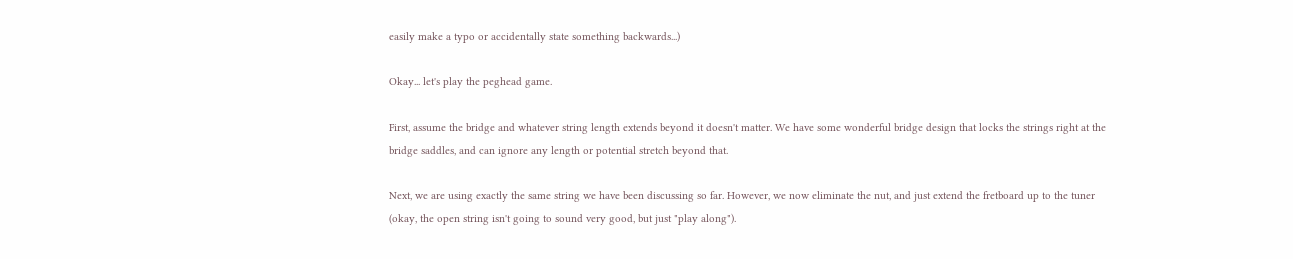easily make a typo or accidentally state something backwards...)

Okay... let's play the peghead game.

First, assume the bridge and whatever string length extends beyond it doesn't matter. We have some wonderful bridge design that locks the strings right at the bridge saddles, and can ignore any length or potential stretch beyond that.

Next, we are using exactly the same string we have been discussing so far. However, we now eliminate the nut, and just extend the fretboard up to the tuner (okay, the open string isn't going to sound very good, but just "play along").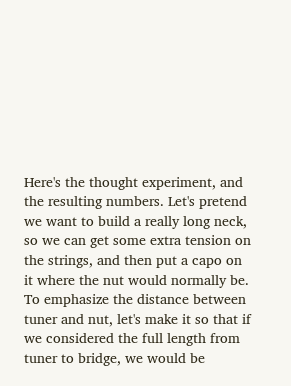Here's the thought experiment, and the resulting numbers. Let's pretend we want to build a really long neck, so we can get some extra tension on the strings, and then put a capo on it where the nut would normally be. To emphasize the distance between tuner and nut, let's make it so that if we considered the full length from tuner to bridge, we would be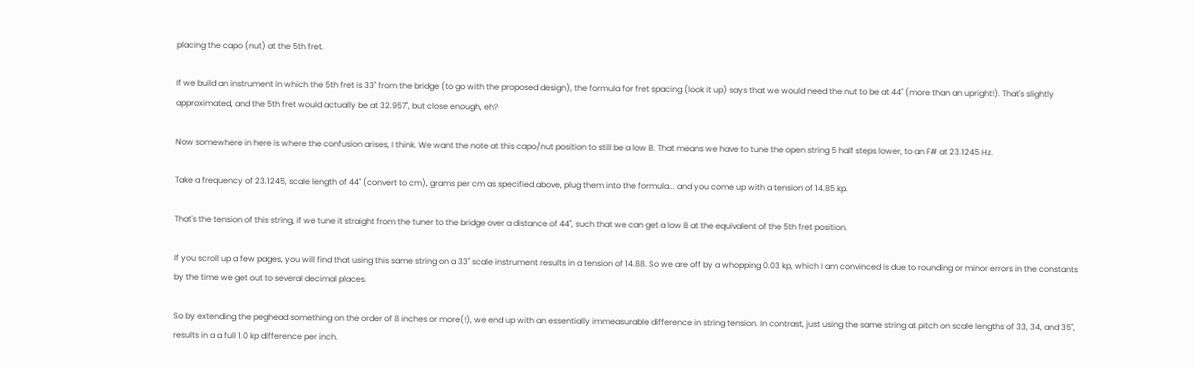placing the capo (nut) at the 5th fret.

If we build an instrument in which the 5th fret is 33" from the bridge (to go with the proposed design), the formula for fret spacing (look it up) says that we would need the nut to be at 44" (more than an upright!). That's slightly approximated, and the 5th fret would actually be at 32.957", but close enough, eh?

Now somewhere in here is where the confusion arises, I think. We want the note at this capo/nut position to still be a low B. That means we have to tune the open string 5 half steps lower, to an F# at 23.1245 Hz.

Take a frequency of 23.1245, scale length of 44" (convert to cm), grams per cm as specified above, plug them into the formula... and you come up with a tension of 14.85 kp.

That's the tension of this string, if we tune it straight from the tuner to the bridge over a distance of 44", such that we can get a low B at the equivalent of the 5th fret position.

If you scroll up a few pages, you will find that using this same string on a 33" scale instrument results in a tension of 14.88. So we are off by a whopping 0.03 kp, which I am convinced is due to rounding or minor errors in the constants by the time we get out to several decimal places.

So by extending the peghead something on the order of 8 inches or more(!), we end up with an essentially immeasurable difference in string tension. In contrast, just using the same string at pitch on scale lengths of 33, 34, and 35", results in a a full 1.0 kp difference per inch.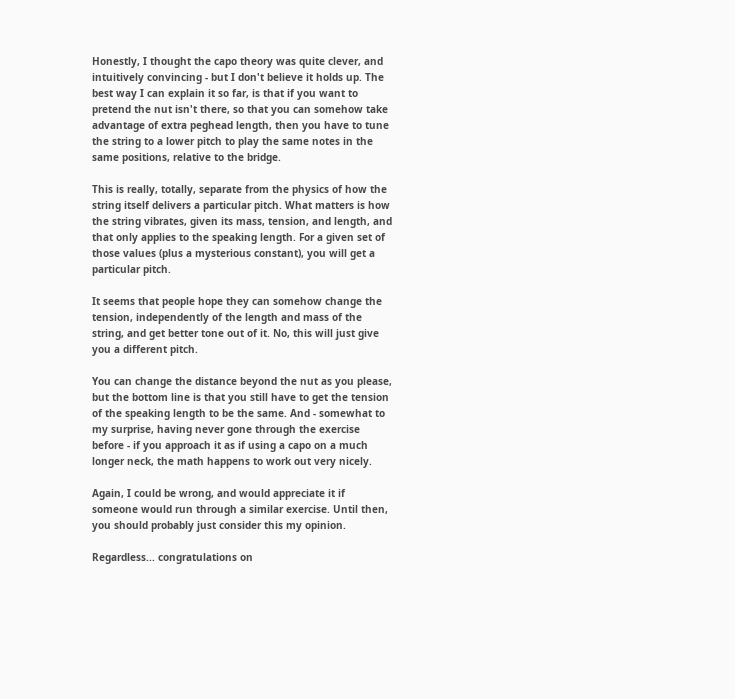Honestly, I thought the capo theory was quite clever, and intuitively convincing - but I don't believe it holds up. The best way I can explain it so far, is that if you want to pretend the nut isn't there, so that you can somehow take advantage of extra peghead length, then you have to tune the string to a lower pitch to play the same notes in the same positions, relative to the bridge.

This is really, totally, separate from the physics of how the string itself delivers a particular pitch. What matters is how the string vibrates, given its mass, tension, and length, and that only applies to the speaking length. For a given set of those values (plus a mysterious constant), you will get a particular pitch.

It seems that people hope they can somehow change the tension, independently of the length and mass of the string, and get better tone out of it. No, this will just give you a different pitch.

You can change the distance beyond the nut as you please, but the bottom line is that you still have to get the tension of the speaking length to be the same. And - somewhat to my surprise, having never gone through the exercise before - if you approach it as if using a capo on a much longer neck, the math happens to work out very nicely.

Again, I could be wrong, and would appreciate it if someone would run through a similar exercise. Until then, you should probably just consider this my opinion.

Regardless... congratulations on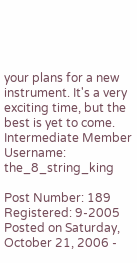your plans for a new instrument. It's a very exciting time, but the best is yet to come.
Intermediate Member
Username: the_8_string_king

Post Number: 189
Registered: 9-2005
Posted on Saturday, October 21, 2006 -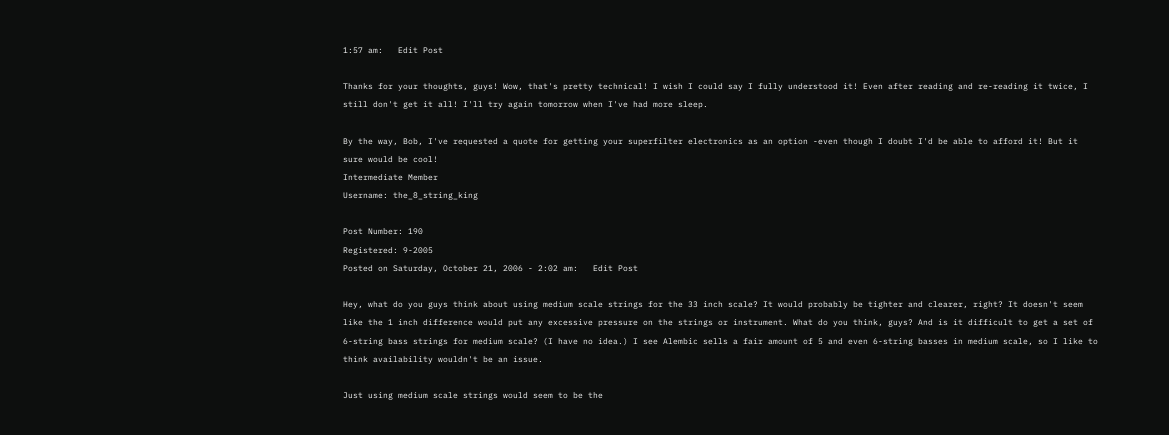1:57 am:   Edit Post

Thanks for your thoughts, guys! Wow, that's pretty technical! I wish I could say I fully understood it! Even after reading and re-reading it twice, I still don't get it all! I'll try again tomorrow when I've had more sleep.

By the way, Bob, I've requested a quote for getting your superfilter electronics as an option -even though I doubt I'd be able to afford it! But it sure would be cool!
Intermediate Member
Username: the_8_string_king

Post Number: 190
Registered: 9-2005
Posted on Saturday, October 21, 2006 - 2:02 am:   Edit Post

Hey, what do you guys think about using medium scale strings for the 33 inch scale? It would probably be tighter and clearer, right? It doesn't seem like the 1 inch difference would put any excessive pressure on the strings or instrument. What do you think, guys? And is it difficult to get a set of 6-string bass strings for medium scale? (I have no idea.) I see Alembic sells a fair amount of 5 and even 6-string basses in medium scale, so I like to think availability wouldn't be an issue.

Just using medium scale strings would seem to be the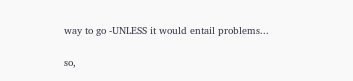way to go -UNLESS it would entail problems...

so,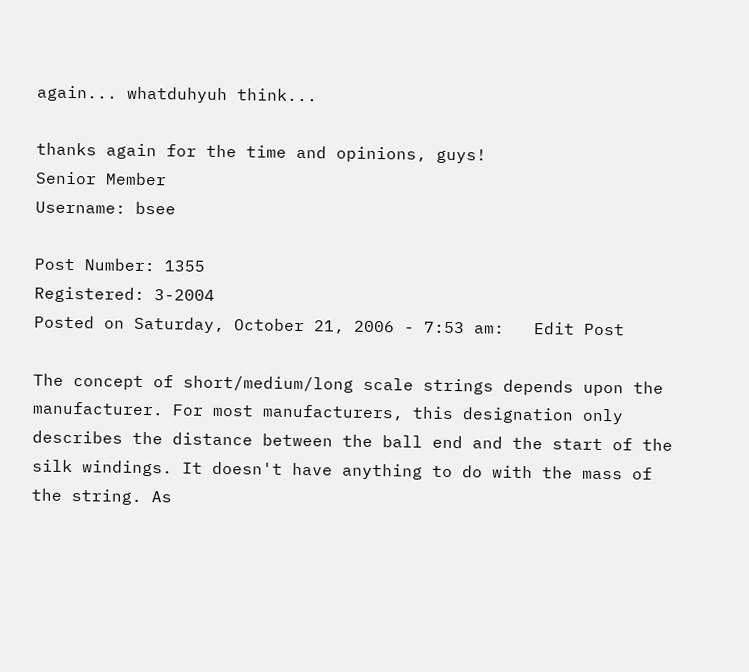again... whatduhyuh think...

thanks again for the time and opinions, guys!
Senior Member
Username: bsee

Post Number: 1355
Registered: 3-2004
Posted on Saturday, October 21, 2006 - 7:53 am:   Edit Post

The concept of short/medium/long scale strings depends upon the manufacturer. For most manufacturers, this designation only describes the distance between the ball end and the start of the silk windings. It doesn't have anything to do with the mass of the string. As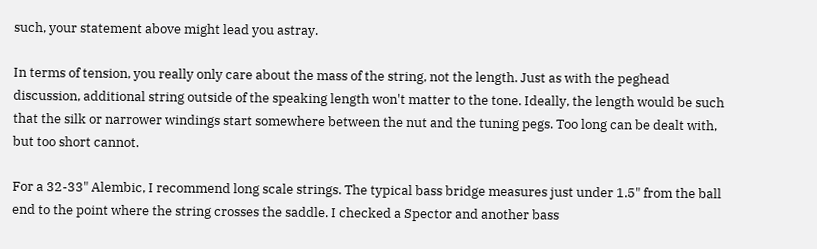such, your statement above might lead you astray.

In terms of tension, you really only care about the mass of the string, not the length. Just as with the peghead discussion, additional string outside of the speaking length won't matter to the tone. Ideally, the length would be such that the silk or narrower windings start somewhere between the nut and the tuning pegs. Too long can be dealt with, but too short cannot.

For a 32-33" Alembic, I recommend long scale strings. The typical bass bridge measures just under 1.5" from the ball end to the point where the string crosses the saddle. I checked a Spector and another bass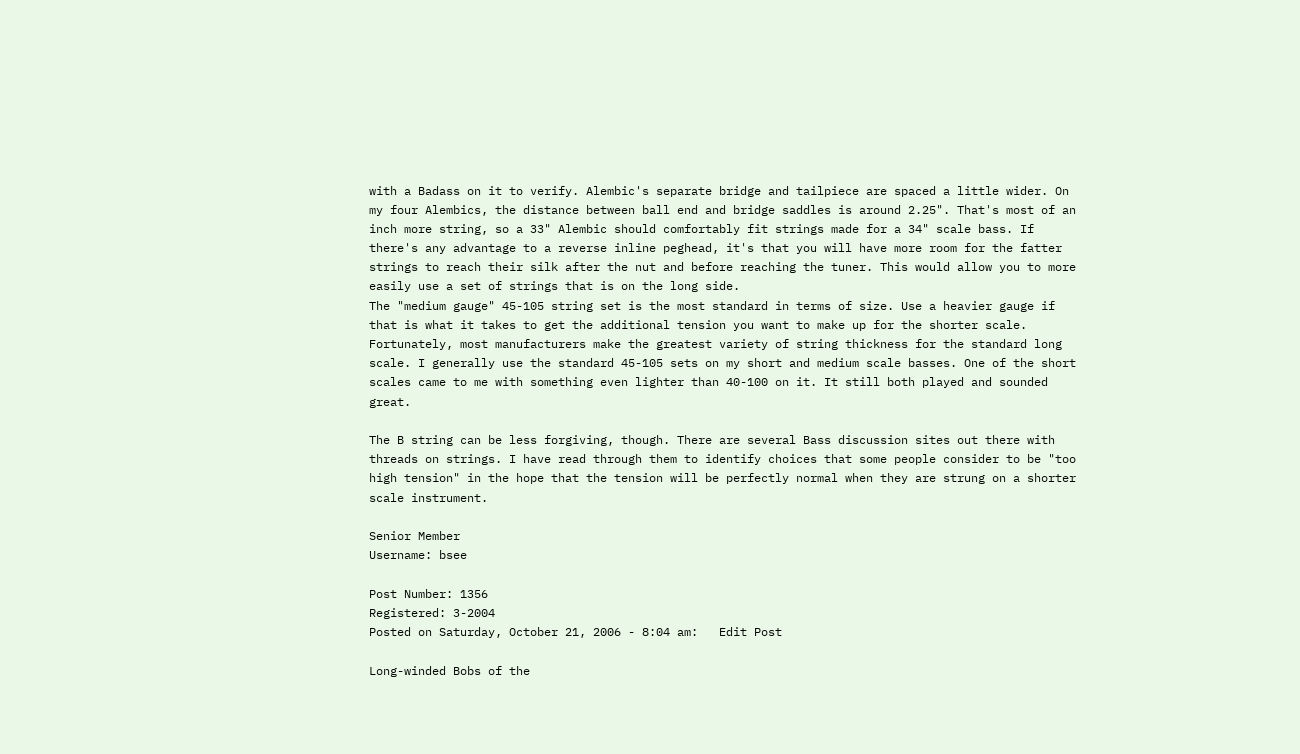with a Badass on it to verify. Alembic's separate bridge and tailpiece are spaced a little wider. On my four Alembics, the distance between ball end and bridge saddles is around 2.25". That's most of an inch more string, so a 33" Alembic should comfortably fit strings made for a 34" scale bass. If there's any advantage to a reverse inline peghead, it's that you will have more room for the fatter strings to reach their silk after the nut and before reaching the tuner. This would allow you to more easily use a set of strings that is on the long side.
The "medium gauge" 45-105 string set is the most standard in terms of size. Use a heavier gauge if that is what it takes to get the additional tension you want to make up for the shorter scale. Fortunately, most manufacturers make the greatest variety of string thickness for the standard long scale. I generally use the standard 45-105 sets on my short and medium scale basses. One of the short scales came to me with something even lighter than 40-100 on it. It still both played and sounded great.

The B string can be less forgiving, though. There are several Bass discussion sites out there with threads on strings. I have read through them to identify choices that some people consider to be "too high tension" in the hope that the tension will be perfectly normal when they are strung on a shorter scale instrument.

Senior Member
Username: bsee

Post Number: 1356
Registered: 3-2004
Posted on Saturday, October 21, 2006 - 8:04 am:   Edit Post

Long-winded Bobs of the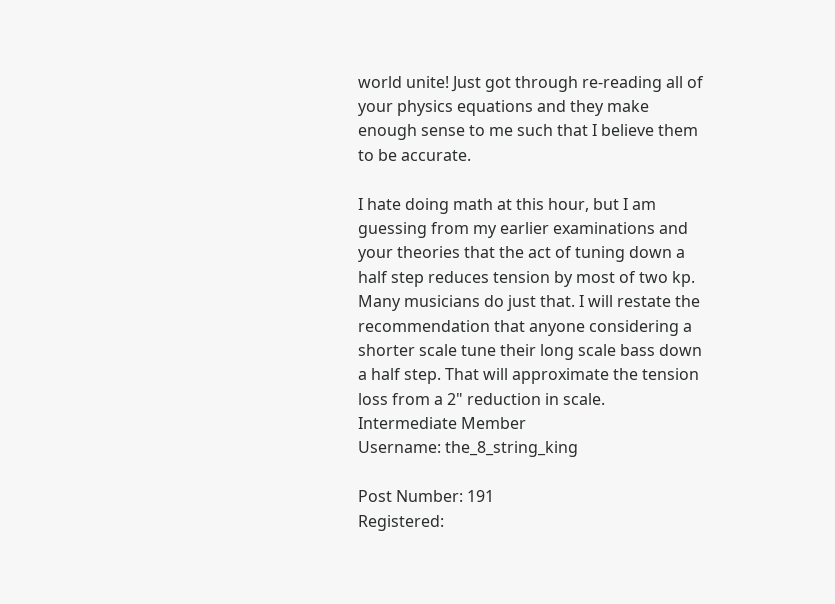world unite! Just got through re-reading all of your physics equations and they make enough sense to me such that I believe them to be accurate.

I hate doing math at this hour, but I am guessing from my earlier examinations and your theories that the act of tuning down a half step reduces tension by most of two kp. Many musicians do just that. I will restate the recommendation that anyone considering a shorter scale tune their long scale bass down a half step. That will approximate the tension loss from a 2" reduction in scale.
Intermediate Member
Username: the_8_string_king

Post Number: 191
Registered: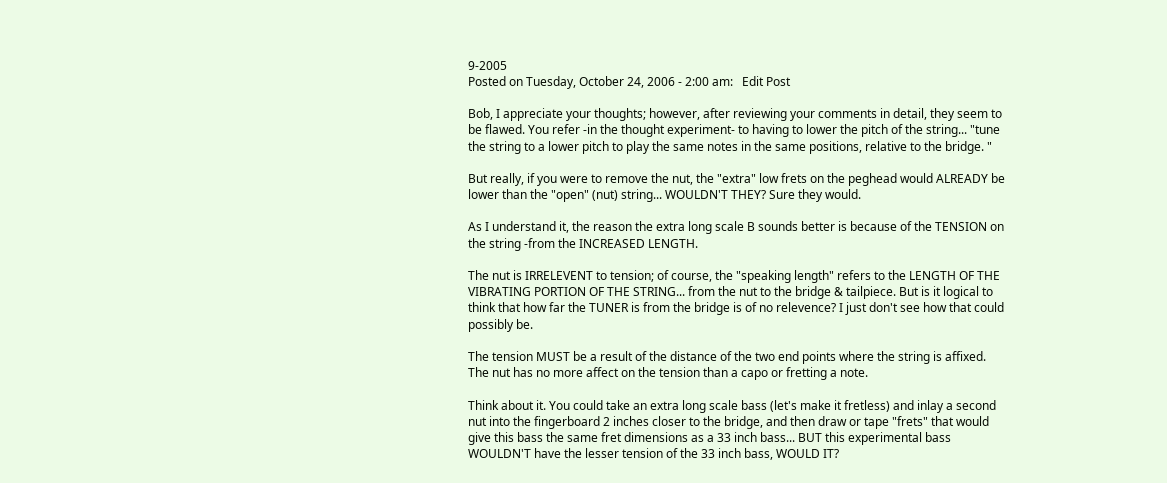9-2005
Posted on Tuesday, October 24, 2006 - 2:00 am:   Edit Post

Bob, I appreciate your thoughts; however, after reviewing your comments in detail, they seem to be flawed. You refer -in the thought experiment- to having to lower the pitch of the string... "tune the string to a lower pitch to play the same notes in the same positions, relative to the bridge. "

But really, if you were to remove the nut, the "extra" low frets on the peghead would ALREADY be lower than the "open" (nut) string... WOULDN'T THEY? Sure they would.

As I understand it, the reason the extra long scale B sounds better is because of the TENSION on the string -from the INCREASED LENGTH.

The nut is IRRELEVENT to tension; of course, the "speaking length" refers to the LENGTH OF THE VIBRATING PORTION OF THE STRING... from the nut to the bridge & tailpiece. But is it logical to think that how far the TUNER is from the bridge is of no relevence? I just don't see how that could possibly be.

The tension MUST be a result of the distance of the two end points where the string is affixed. The nut has no more affect on the tension than a capo or fretting a note.

Think about it. You could take an extra long scale bass (let's make it fretless) and inlay a second nut into the fingerboard 2 inches closer to the bridge, and then draw or tape "frets" that would give this bass the same fret dimensions as a 33 inch bass... BUT this experimental bass WOULDN'T have the lesser tension of the 33 inch bass, WOULD IT?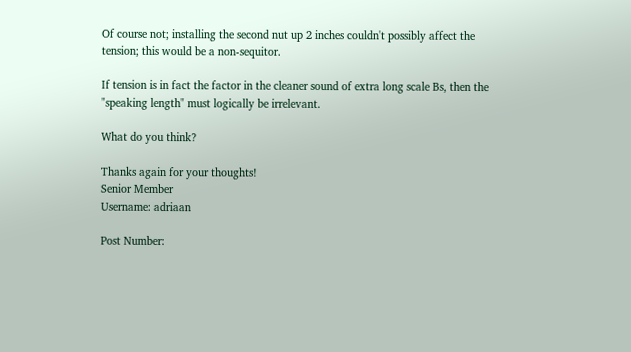Of course not; installing the second nut up 2 inches couldn't possibly affect the tension; this would be a non-sequitor.

If tension is in fact the factor in the cleaner sound of extra long scale Bs, then the "speaking length" must logically be irrelevant.

What do you think?

Thanks again for your thoughts!
Senior Member
Username: adriaan

Post Number: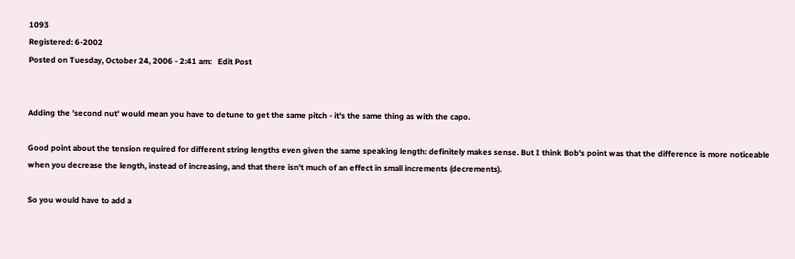1093
Registered: 6-2002
Posted on Tuesday, October 24, 2006 - 2:41 am:   Edit Post


Adding the 'second nut' would mean you have to detune to get the same pitch - it's the same thing as with the capo.

Good point about the tension required for different string lengths even given the same speaking length: definitely makes sense. But I think Bob's point was that the difference is more noticeable when you decrease the length, instead of increasing, and that there isn't much of an effect in small increments (decrements).

So you would have to add a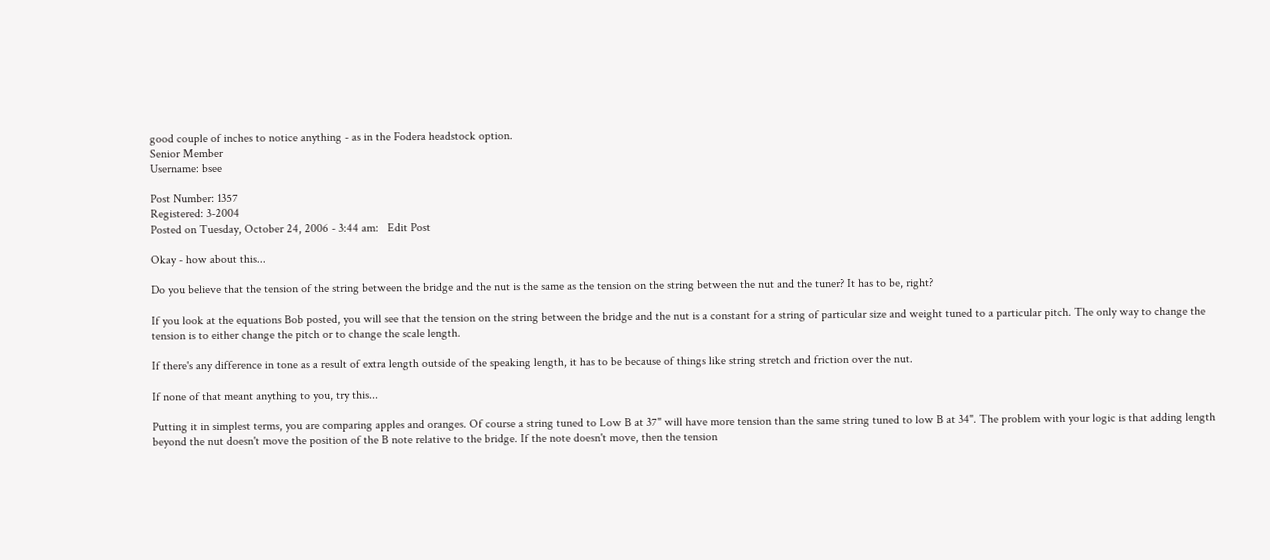good couple of inches to notice anything - as in the Fodera headstock option.
Senior Member
Username: bsee

Post Number: 1357
Registered: 3-2004
Posted on Tuesday, October 24, 2006 - 3:44 am:   Edit Post

Okay - how about this...

Do you believe that the tension of the string between the bridge and the nut is the same as the tension on the string between the nut and the tuner? It has to be, right?

If you look at the equations Bob posted, you will see that the tension on the string between the bridge and the nut is a constant for a string of particular size and weight tuned to a particular pitch. The only way to change the tension is to either change the pitch or to change the scale length.

If there's any difference in tone as a result of extra length outside of the speaking length, it has to be because of things like string stretch and friction over the nut.

If none of that meant anything to you, try this...

Putting it in simplest terms, you are comparing apples and oranges. Of course a string tuned to Low B at 37" will have more tension than the same string tuned to low B at 34". The problem with your logic is that adding length beyond the nut doesn't move the position of the B note relative to the bridge. If the note doesn't move, then the tension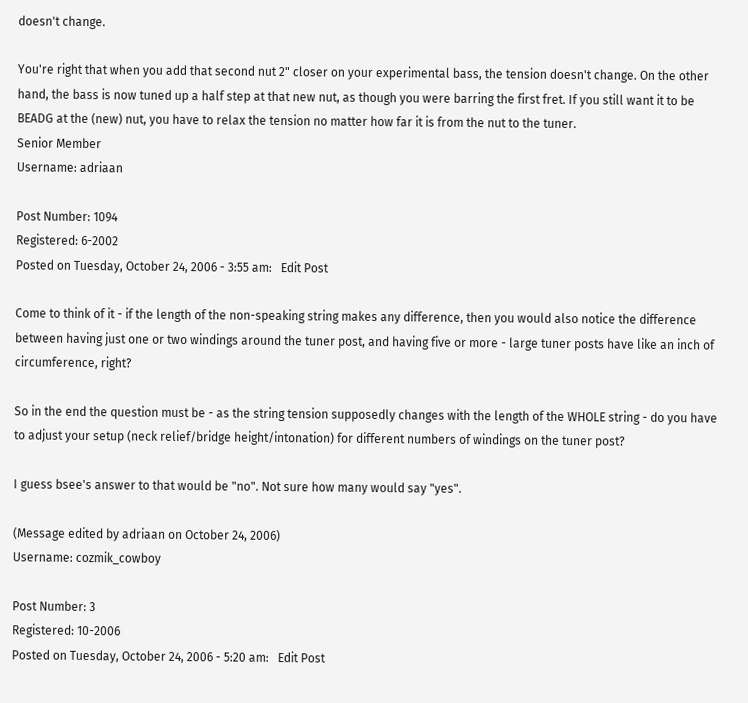doesn't change.

You're right that when you add that second nut 2" closer on your experimental bass, the tension doesn't change. On the other hand, the bass is now tuned up a half step at that new nut, as though you were barring the first fret. If you still want it to be BEADG at the (new) nut, you have to relax the tension no matter how far it is from the nut to the tuner.
Senior Member
Username: adriaan

Post Number: 1094
Registered: 6-2002
Posted on Tuesday, October 24, 2006 - 3:55 am:   Edit Post

Come to think of it - if the length of the non-speaking string makes any difference, then you would also notice the difference between having just one or two windings around the tuner post, and having five or more - large tuner posts have like an inch of circumference, right?

So in the end the question must be - as the string tension supposedly changes with the length of the WHOLE string - do you have to adjust your setup (neck relief/bridge height/intonation) for different numbers of windings on the tuner post?

I guess bsee's answer to that would be "no". Not sure how many would say "yes".

(Message edited by adriaan on October 24, 2006)
Username: cozmik_cowboy

Post Number: 3
Registered: 10-2006
Posted on Tuesday, October 24, 2006 - 5:20 am:   Edit Post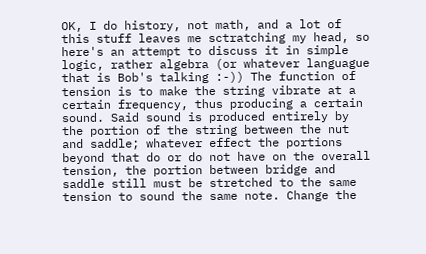OK, I do history, not math, and a lot of this stuff leaves me sctratching my head, so here's an attempt to discuss it in simple logic, rather algebra (or whatever languague that is Bob's talking :-)) The function of tension is to make the string vibrate at a certain frequency, thus producing a certain sound. Said sound is produced entirely by the portion of the string between the nut and saddle; whatever effect the portions beyond that do or do not have on the overall tension, the portion between bridge and saddle still must be stretched to the same tension to sound the same note. Change the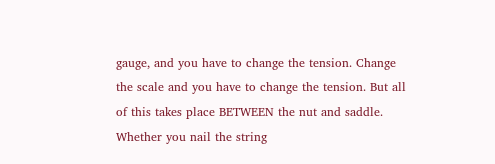gauge, and you have to change the tension. Change the scale and you have to change the tension. But all of this takes place BETWEEN the nut and saddle. Whether you nail the string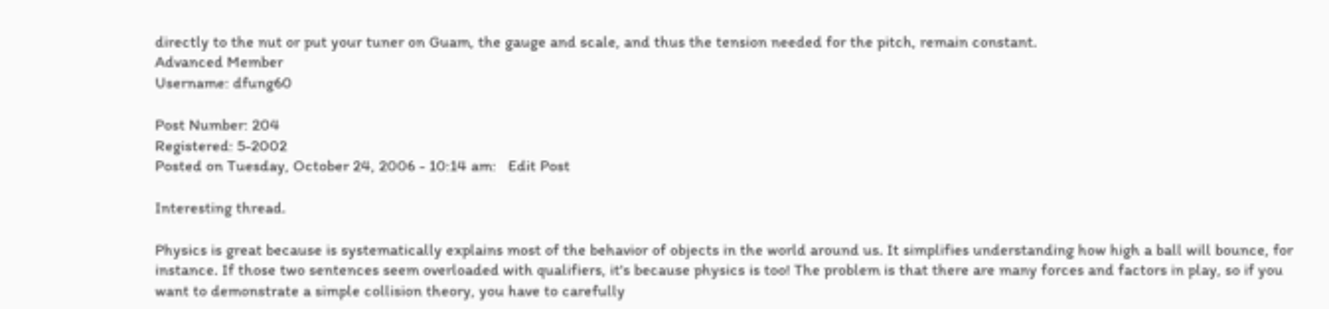directly to the nut or put your tuner on Guam, the gauge and scale, and thus the tension needed for the pitch, remain constant.
Advanced Member
Username: dfung60

Post Number: 204
Registered: 5-2002
Posted on Tuesday, October 24, 2006 - 10:14 am:   Edit Post

Interesting thread.

Physics is great because is systematically explains most of the behavior of objects in the world around us. It simplifies understanding how high a ball will bounce, for instance. If those two sentences seem overloaded with qualifiers, it's because physics is too! The problem is that there are many forces and factors in play, so if you want to demonstrate a simple collision theory, you have to carefully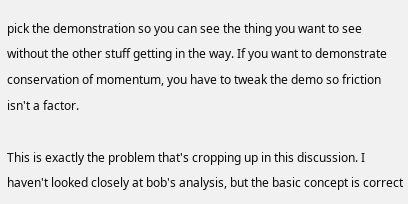pick the demonstration so you can see the thing you want to see without the other stuff getting in the way. If you want to demonstrate conservation of momentum, you have to tweak the demo so friction isn't a factor.

This is exactly the problem that's cropping up in this discussion. I haven't looked closely at bob's analysis, but the basic concept is correct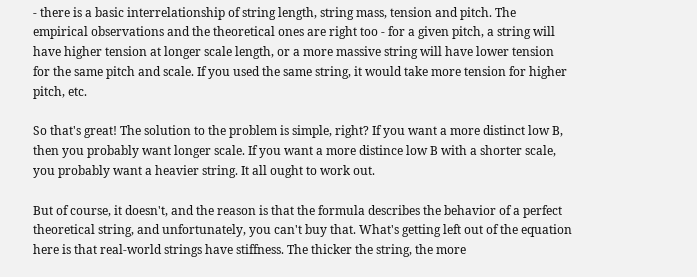- there is a basic interrelationship of string length, string mass, tension and pitch. The empirical observations and the theoretical ones are right too - for a given pitch, a string will have higher tension at longer scale length, or a more massive string will have lower tension for the same pitch and scale. If you used the same string, it would take more tension for higher pitch, etc.

So that's great! The solution to the problem is simple, right? If you want a more distinct low B, then you probably want longer scale. If you want a more distince low B with a shorter scale, you probably want a heavier string. It all ought to work out.

But of course, it doesn't, and the reason is that the formula describes the behavior of a perfect theoretical string, and unfortunately, you can't buy that. What's getting left out of the equation here is that real-world strings have stiffness. The thicker the string, the more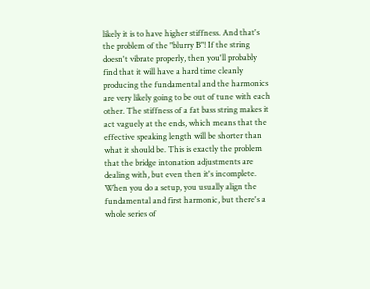likely it is to have higher stiffness. And that's the problem of the "blurry B"! If the string doesn't vibrate properly, then you'll probably find that it will have a hard time cleanly producing the fundamental and the harmonics are very likely going to be out of tune with each other. The stiffness of a fat bass string makes it act vaguely at the ends, which means that the effective speaking length will be shorter than what it should be. This is exactly the problem that the bridge intonation adjustments are dealing with, but even then it's incomplete. When you do a setup, you usually align the fundamental and first harmonic, but there's a whole series of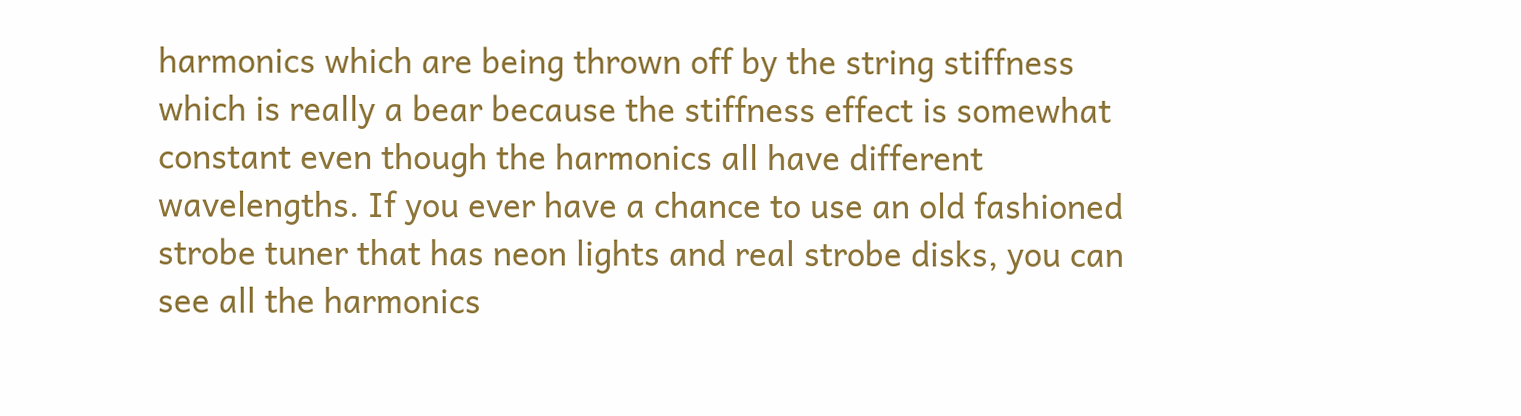harmonics which are being thrown off by the string stiffness which is really a bear because the stiffness effect is somewhat constant even though the harmonics all have different wavelengths. If you ever have a chance to use an old fashioned strobe tuner that has neon lights and real strobe disks, you can see all the harmonics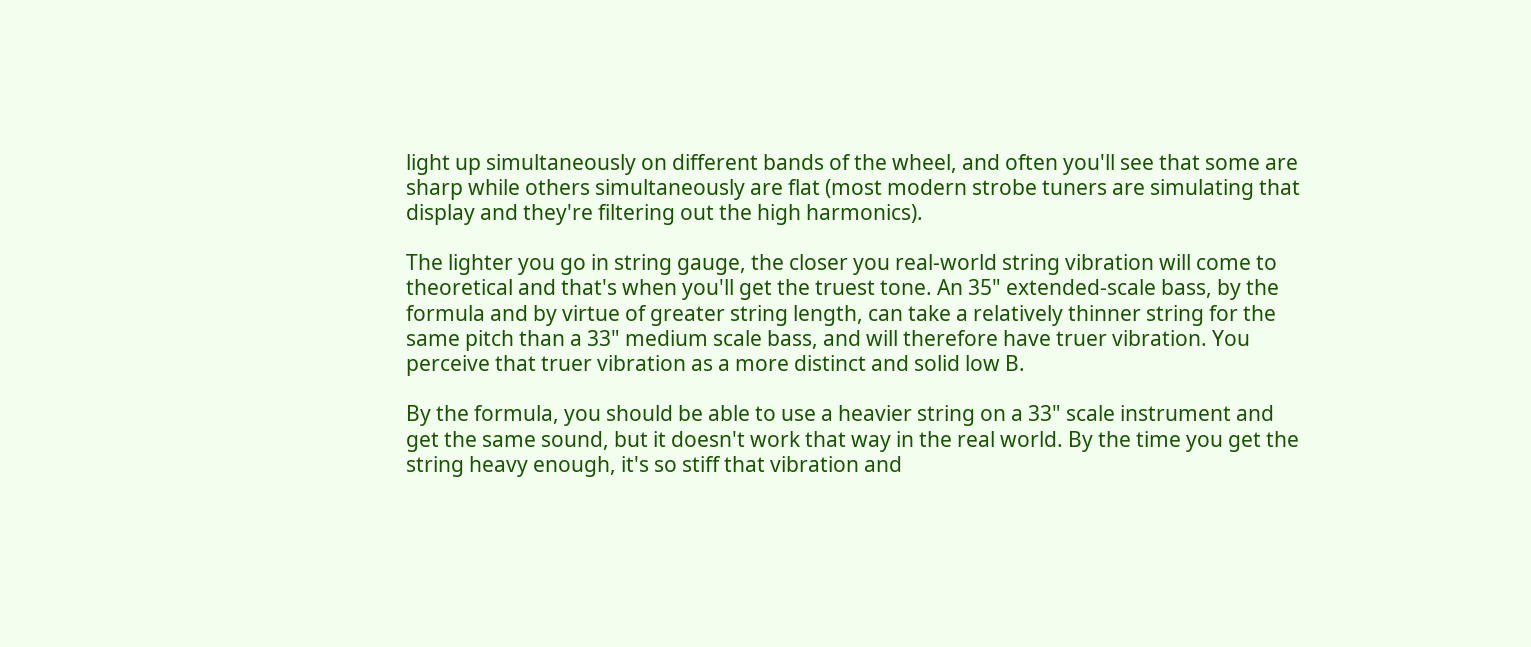light up simultaneously on different bands of the wheel, and often you'll see that some are sharp while others simultaneously are flat (most modern strobe tuners are simulating that display and they're filtering out the high harmonics).

The lighter you go in string gauge, the closer you real-world string vibration will come to theoretical and that's when you'll get the truest tone. An 35" extended-scale bass, by the formula and by virtue of greater string length, can take a relatively thinner string for the same pitch than a 33" medium scale bass, and will therefore have truer vibration. You perceive that truer vibration as a more distinct and solid low B.

By the formula, you should be able to use a heavier string on a 33" scale instrument and get the same sound, but it doesn't work that way in the real world. By the time you get the string heavy enough, it's so stiff that vibration and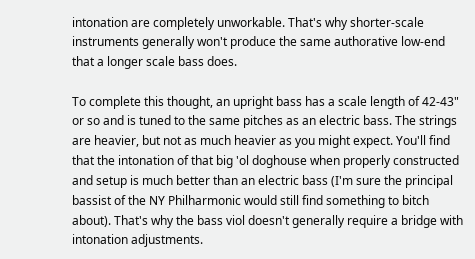intonation are completely unworkable. That's why shorter-scale instruments generally won't produce the same authorative low-end that a longer scale bass does.

To complete this thought, an upright bass has a scale length of 42-43" or so and is tuned to the same pitches as an electric bass. The strings are heavier, but not as much heavier as you might expect. You'll find that the intonation of that big 'ol doghouse when properly constructed and setup is much better than an electric bass (I'm sure the principal bassist of the NY Philharmonic would still find something to bitch about). That's why the bass viol doesn't generally require a bridge with intonation adjustments.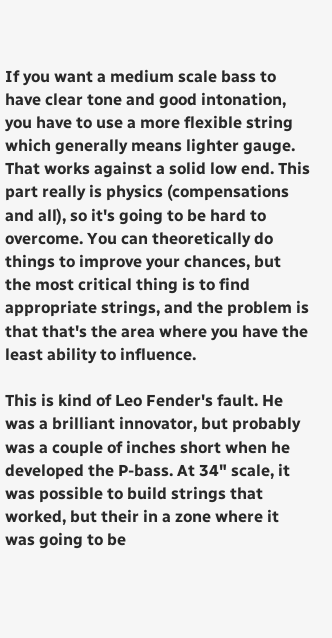If you want a medium scale bass to have clear tone and good intonation, you have to use a more flexible string which generally means lighter gauge. That works against a solid low end. This part really is physics (compensations and all), so it's going to be hard to overcome. You can theoretically do things to improve your chances, but the most critical thing is to find appropriate strings, and the problem is that that's the area where you have the least ability to influence.

This is kind of Leo Fender's fault. He was a brilliant innovator, but probably was a couple of inches short when he developed the P-bass. At 34" scale, it was possible to build strings that worked, but their in a zone where it was going to be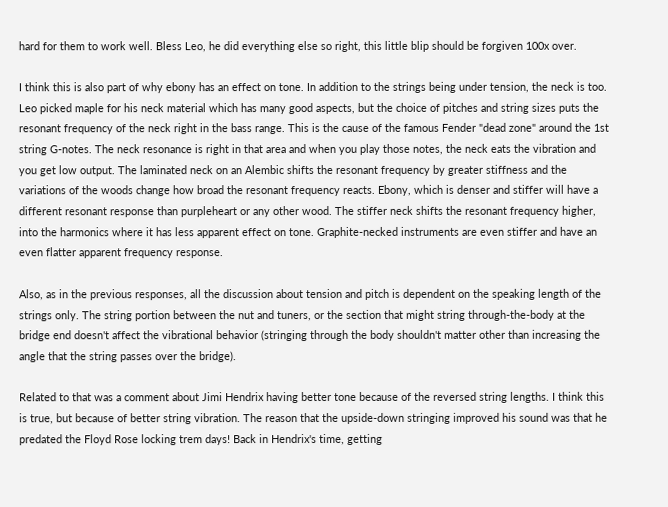hard for them to work well. Bless Leo, he did everything else so right, this little blip should be forgiven 100x over.

I think this is also part of why ebony has an effect on tone. In addition to the strings being under tension, the neck is too. Leo picked maple for his neck material which has many good aspects, but the choice of pitches and string sizes puts the resonant frequency of the neck right in the bass range. This is the cause of the famous Fender "dead zone" around the 1st string G-notes. The neck resonance is right in that area and when you play those notes, the neck eats the vibration and you get low output. The laminated neck on an Alembic shifts the resonant frequency by greater stiffness and the variations of the woods change how broad the resonant frequency reacts. Ebony, which is denser and stiffer will have a different resonant response than purpleheart or any other wood. The stiffer neck shifts the resonant frequency higher, into the harmonics where it has less apparent effect on tone. Graphite-necked instruments are even stiffer and have an even flatter apparent frequency response.

Also, as in the previous responses, all the discussion about tension and pitch is dependent on the speaking length of the strings only. The string portion between the nut and tuners, or the section that might string through-the-body at the bridge end doesn't affect the vibrational behavior (stringing through the body shouldn't matter other than increasing the angle that the string passes over the bridge).

Related to that was a comment about Jimi Hendrix having better tone because of the reversed string lengths. I think this is true, but because of better string vibration. The reason that the upside-down stringing improved his sound was that he predated the Floyd Rose locking trem days! Back in Hendrix's time, getting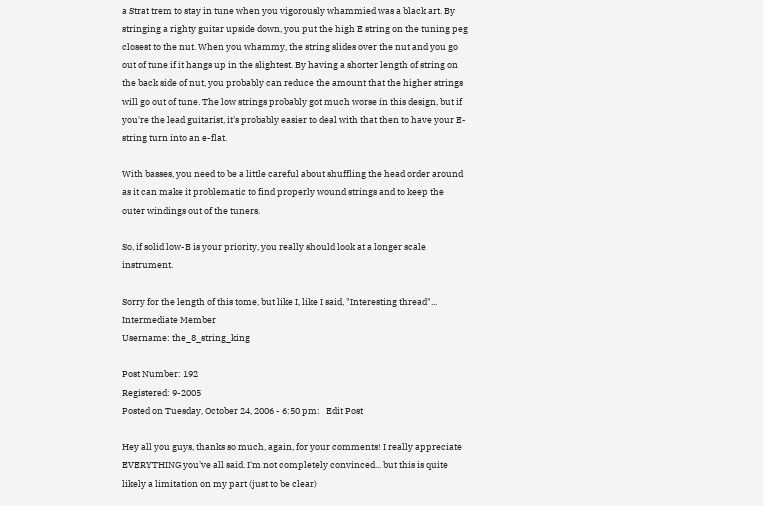a Strat trem to stay in tune when you vigorously whammied was a black art. By stringing a righty guitar upside down, you put the high E string on the tuning peg closest to the nut. When you whammy, the string slides over the nut and you go out of tune if it hangs up in the slightest. By having a shorter length of string on the back side of nut, you probably can reduce the amount that the higher strings will go out of tune. The low strings probably got much worse in this design, but if you're the lead guitarist, it's probably easier to deal with that then to have your E-string turn into an e-flat.

With basses, you need to be a little careful about shuffling the head order around as it can make it problematic to find properly wound strings and to keep the outer windings out of the tuners.

So, if solid low-B is your priority, you really should look at a longer scale instrument.

Sorry for the length of this tome, but like I, like I said, "Interesting thread"...
Intermediate Member
Username: the_8_string_king

Post Number: 192
Registered: 9-2005
Posted on Tuesday, October 24, 2006 - 6:50 pm:   Edit Post

Hey all you guys, thanks so much, again, for your comments! I really appreciate EVERYTHING you've all said. I'm not completely convinced... but this is quite likely a limitation on my part (just to be clear)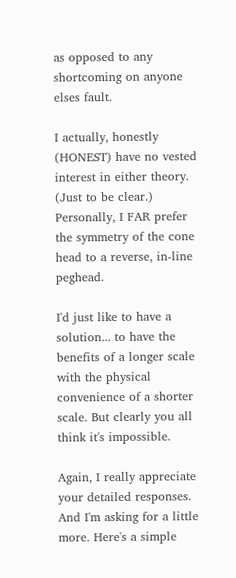as opposed to any shortcoming on anyone elses fault.

I actually, honestly (HONEST) have no vested interest in either theory. (Just to be clear.) Personally, I FAR prefer the symmetry of the cone head to a reverse, in-line peghead.

I'd just like to have a solution... to have the benefits of a longer scale with the physical convenience of a shorter scale. But clearly you all think it's impossible.

Again, I really appreciate your detailed responses. And I'm asking for a little more. Here's a simple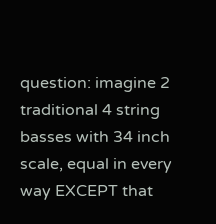question: imagine 2 traditional 4 string basses with 34 inch scale, equal in every way EXCEPT that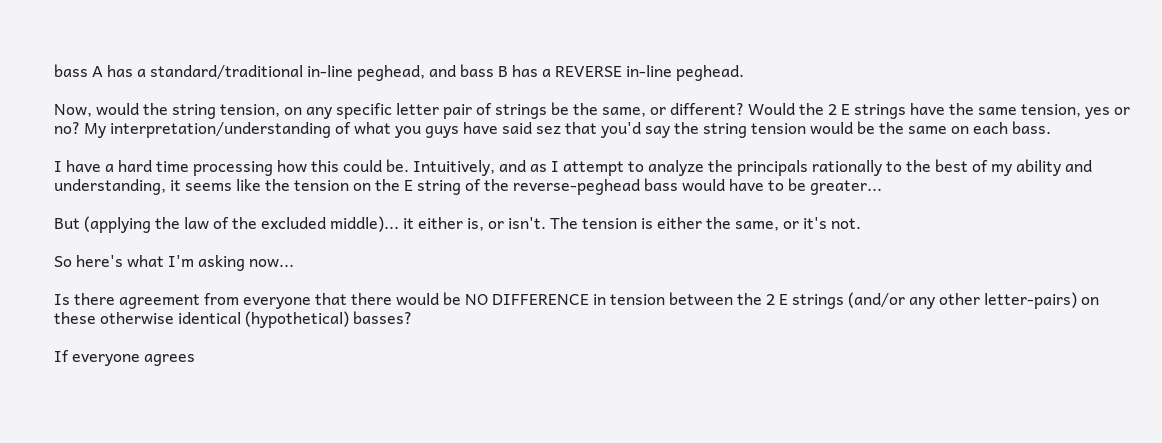bass A has a standard/traditional in-line peghead, and bass B has a REVERSE in-line peghead.

Now, would the string tension, on any specific letter pair of strings be the same, or different? Would the 2 E strings have the same tension, yes or no? My interpretation/understanding of what you guys have said sez that you'd say the string tension would be the same on each bass.

I have a hard time processing how this could be. Intuitively, and as I attempt to analyze the principals rationally to the best of my ability and understanding, it seems like the tension on the E string of the reverse-peghead bass would have to be greater...

But (applying the law of the excluded middle)... it either is, or isn't. The tension is either the same, or it's not.

So here's what I'm asking now...

Is there agreement from everyone that there would be NO DIFFERENCE in tension between the 2 E strings (and/or any other letter-pairs) on these otherwise identical (hypothetical) basses?

If everyone agrees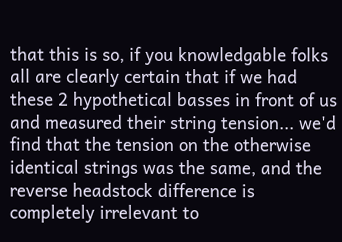that this is so, if you knowledgable folks all are clearly certain that if we had these 2 hypothetical basses in front of us and measured their string tension... we'd find that the tension on the otherwise identical strings was the same, and the reverse headstock difference is completely irrelevant to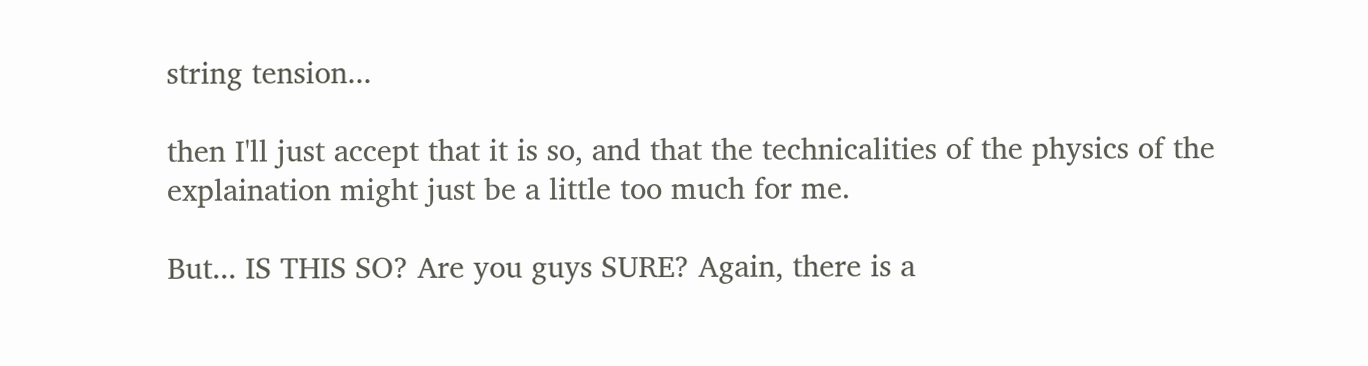string tension...

then I'll just accept that it is so, and that the technicalities of the physics of the explaination might just be a little too much for me.

But... IS THIS SO? Are you guys SURE? Again, there is a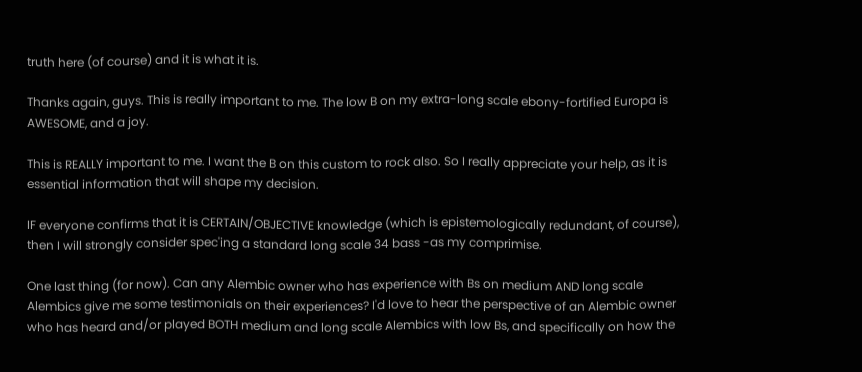truth here (of course) and it is what it is.

Thanks again, guys. This is really important to me. The low B on my extra-long scale ebony-fortified Europa is AWESOME, and a joy.

This is REALLY important to me. I want the B on this custom to rock also. So I really appreciate your help, as it is essential information that will shape my decision.

IF everyone confirms that it is CERTAIN/OBJECTIVE knowledge (which is epistemologically redundant, of course), then I will strongly consider spec'ing a standard long scale 34 bass -as my comprimise.

One last thing (for now). Can any Alembic owner who has experience with Bs on medium AND long scale Alembics give me some testimonials on their experiences? I'd love to hear the perspective of an Alembic owner who has heard and/or played BOTH medium and long scale Alembics with low Bs, and specifically on how the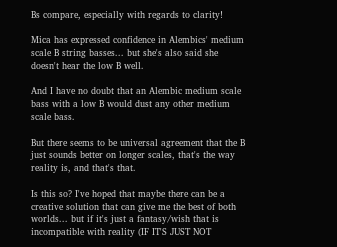Bs compare, especially with regards to clarity!

Mica has expressed confidence in Alembics' medium scale B string basses... but she's also said she doesn't hear the low B well.

And I have no doubt that an Alembic medium scale bass with a low B would dust any other medium scale bass.

But there seems to be universal agreement that the B just sounds better on longer scales, that's the way reality is, and that's that.

Is this so? I've hoped that maybe there can be a creative solution that can give me the best of both worlds... but if it's just a fantasy/wish that is incompatible with reality (IF IT'S JUST NOT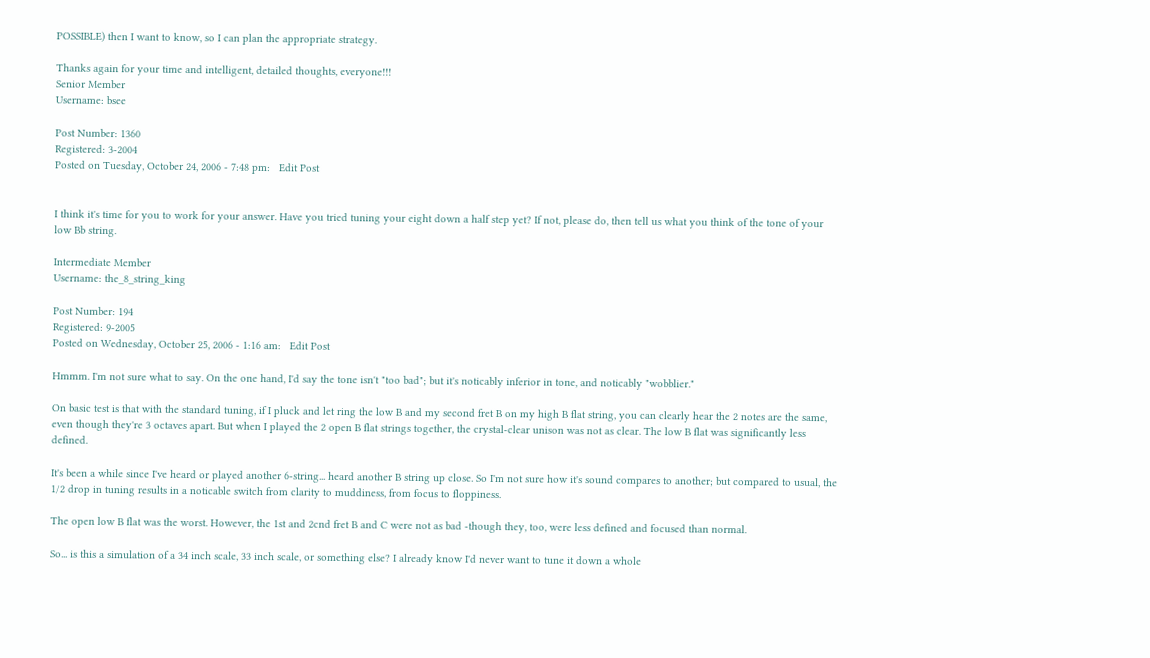POSSIBLE) then I want to know, so I can plan the appropriate strategy.

Thanks again for your time and intelligent, detailed thoughts, everyone!!!
Senior Member
Username: bsee

Post Number: 1360
Registered: 3-2004
Posted on Tuesday, October 24, 2006 - 7:48 pm:   Edit Post


I think it's time for you to work for your answer. Have you tried tuning your eight down a half step yet? If not, please do, then tell us what you think of the tone of your low Bb string.

Intermediate Member
Username: the_8_string_king

Post Number: 194
Registered: 9-2005
Posted on Wednesday, October 25, 2006 - 1:16 am:   Edit Post

Hmmm. I'm not sure what to say. On the one hand, I'd say the tone isn't "too bad"; but it's noticably inferior in tone, and noticably "wobblier."

On basic test is that with the standard tuning, if I pluck and let ring the low B and my second fret B on my high B flat string, you can clearly hear the 2 notes are the same, even though they're 3 octaves apart. But when I played the 2 open B flat strings together, the crystal-clear unison was not as clear. The low B flat was significantly less defined.

It's been a while since I've heard or played another 6-string... heard another B string up close. So I'm not sure how it's sound compares to another; but compared to usual, the 1/2 drop in tuning results in a noticable switch from clarity to muddiness, from focus to floppiness.

The open low B flat was the worst. However, the 1st and 2cnd fret B and C were not as bad -though they, too, were less defined and focused than normal.

So... is this a simulation of a 34 inch scale, 33 inch scale, or something else? I already know I'd never want to tune it down a whole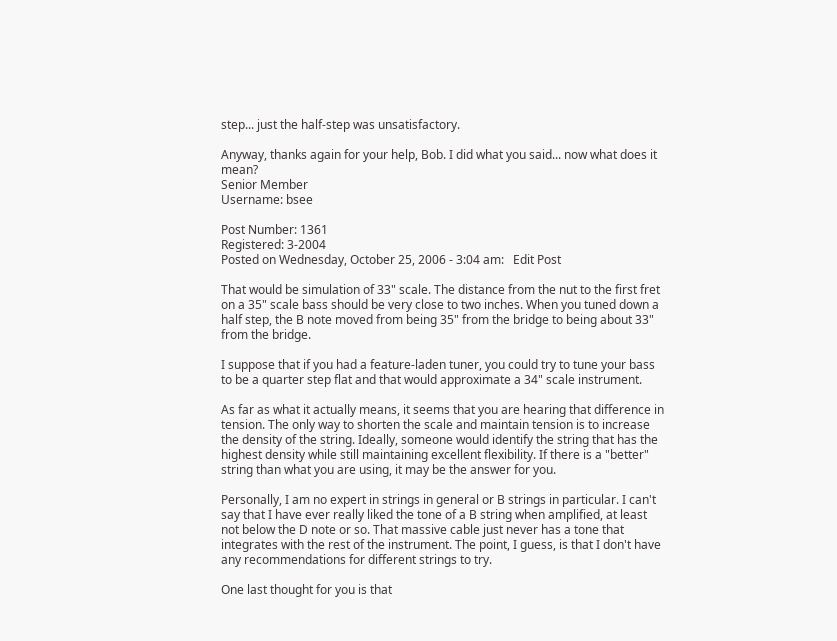step... just the half-step was unsatisfactory.

Anyway, thanks again for your help, Bob. I did what you said... now what does it mean?
Senior Member
Username: bsee

Post Number: 1361
Registered: 3-2004
Posted on Wednesday, October 25, 2006 - 3:04 am:   Edit Post

That would be simulation of 33" scale. The distance from the nut to the first fret on a 35" scale bass should be very close to two inches. When you tuned down a half step, the B note moved from being 35" from the bridge to being about 33" from the bridge.

I suppose that if you had a feature-laden tuner, you could try to tune your bass to be a quarter step flat and that would approximate a 34" scale instrument.

As far as what it actually means, it seems that you are hearing that difference in tension. The only way to shorten the scale and maintain tension is to increase the density of the string. Ideally, someone would identify the string that has the highest density while still maintaining excellent flexibility. If there is a "better" string than what you are using, it may be the answer for you.

Personally, I am no expert in strings in general or B strings in particular. I can't say that I have ever really liked the tone of a B string when amplified, at least not below the D note or so. That massive cable just never has a tone that integrates with the rest of the instrument. The point, I guess, is that I don't have any recommendations for different strings to try.

One last thought for you is that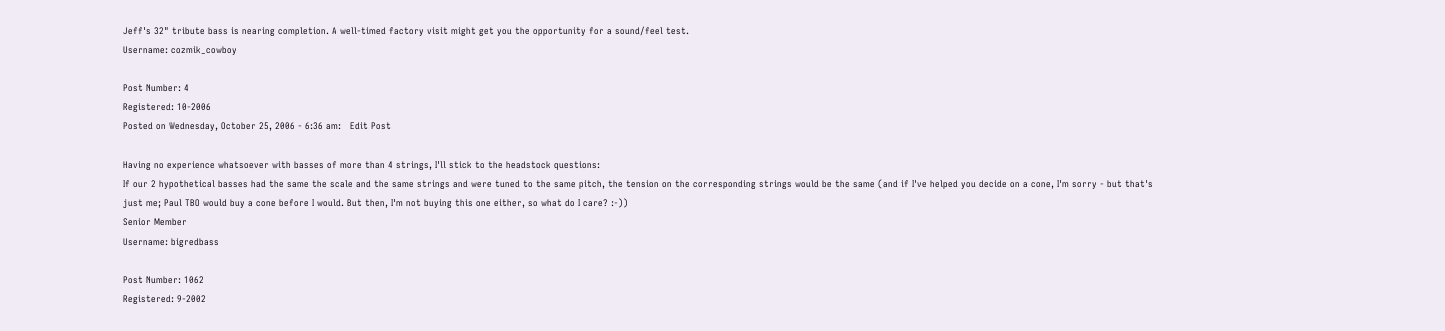Jeff's 32" tribute bass is nearing completion. A well-timed factory visit might get you the opportunity for a sound/feel test.
Username: cozmik_cowboy

Post Number: 4
Registered: 10-2006
Posted on Wednesday, October 25, 2006 - 6:36 am:   Edit Post

Having no experience whatsoever with basses of more than 4 strings, I'll stick to the headstock questions:
If our 2 hypothetical basses had the same the scale and the same strings and were tuned to the same pitch, the tension on the corresponding strings would be the same (and if I've helped you decide on a cone, I'm sorry - but that's just me; Paul TBO would buy a cone before I would. But then, I'm not buying this one either, so what do I care? :-))
Senior Member
Username: bigredbass

Post Number: 1062
Registered: 9-2002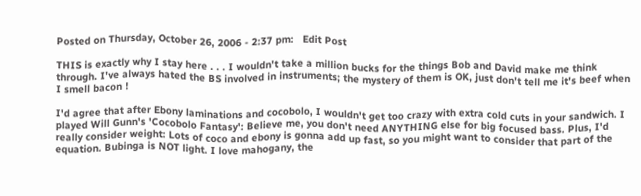Posted on Thursday, October 26, 2006 - 2:37 pm:   Edit Post

THIS is exactly why I stay here . . . I wouldn't take a million bucks for the things Bob and David make me think through. I've always hated the BS involved in instruments; the mystery of them is OK, just don't tell me it's beef when I smell bacon !

I'd agree that after Ebony laminations and cocobolo, I wouldn't get too crazy with extra cold cuts in your sandwich. I played Will Gunn's 'Cocobolo Fantasy': Believe me, you don't need ANYTHING else for big focused bass. Plus, I'd really consider weight: Lots of coco and ebony is gonna add up fast, so you might want to consider that part of the equation. Bubinga is NOT light. I love mahogany, the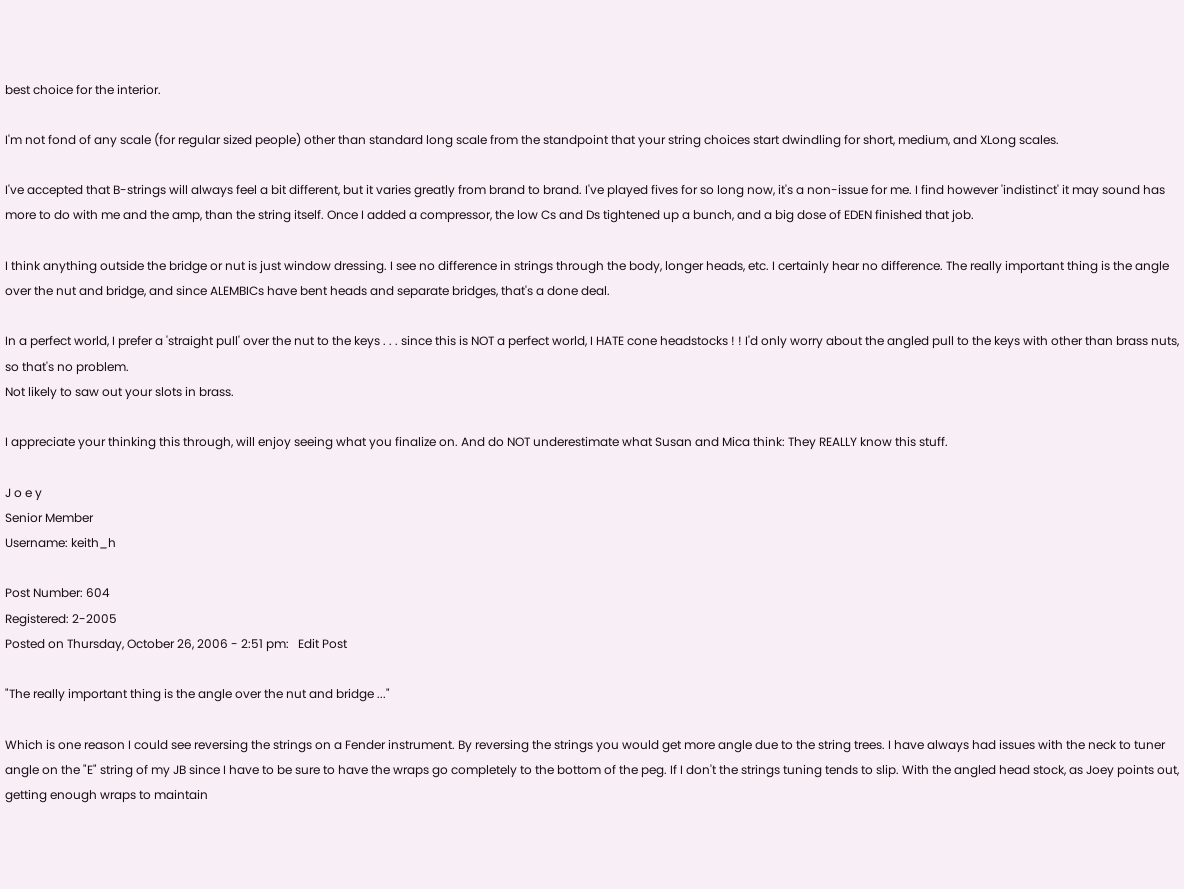best choice for the interior.

I'm not fond of any scale (for regular sized people) other than standard long scale from the standpoint that your string choices start dwindling for short, medium, and XLong scales.

I've accepted that B-strings will always feel a bit different, but it varies greatly from brand to brand. I've played fives for so long now, it's a non-issue for me. I find however 'indistinct' it may sound has more to do with me and the amp, than the string itself. Once I added a compressor, the low Cs and Ds tightened up a bunch, and a big dose of EDEN finished that job.

I think anything outside the bridge or nut is just window dressing. I see no difference in strings through the body, longer heads, etc. I certainly hear no difference. The really important thing is the angle over the nut and bridge, and since ALEMBICs have bent heads and separate bridges, that's a done deal.

In a perfect world, I prefer a 'straight pull' over the nut to the keys . . . since this is NOT a perfect world, I HATE cone headstocks ! ! I'd only worry about the angled pull to the keys with other than brass nuts, so that's no problem.
Not likely to saw out your slots in brass.

I appreciate your thinking this through, will enjoy seeing what you finalize on. And do NOT underestimate what Susan and Mica think: They REALLY know this stuff.

J o e y
Senior Member
Username: keith_h

Post Number: 604
Registered: 2-2005
Posted on Thursday, October 26, 2006 - 2:51 pm:   Edit Post

"The really important thing is the angle over the nut and bridge ..."

Which is one reason I could see reversing the strings on a Fender instrument. By reversing the strings you would get more angle due to the string trees. I have always had issues with the neck to tuner angle on the "E" string of my JB since I have to be sure to have the wraps go completely to the bottom of the peg. If I don't the strings tuning tends to slip. With the angled head stock, as Joey points out, getting enough wraps to maintain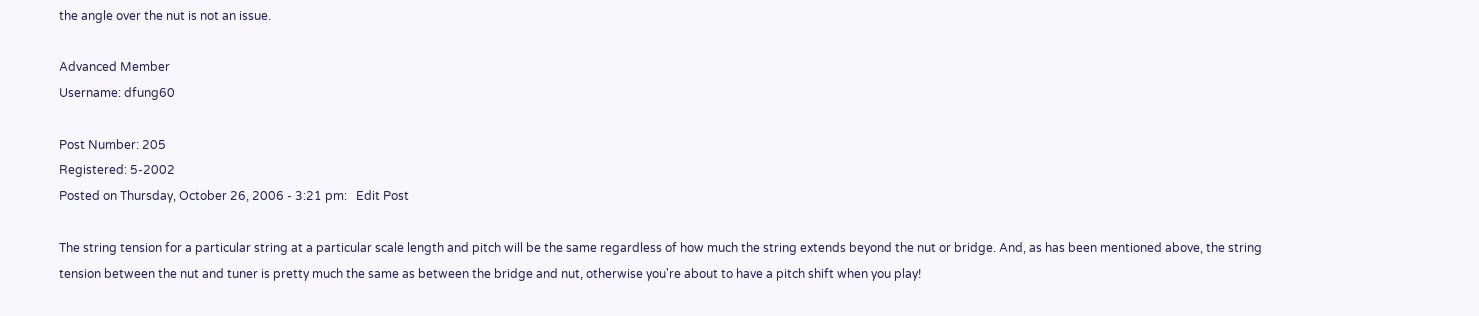the angle over the nut is not an issue.

Advanced Member
Username: dfung60

Post Number: 205
Registered: 5-2002
Posted on Thursday, October 26, 2006 - 3:21 pm:   Edit Post

The string tension for a particular string at a particular scale length and pitch will be the same regardless of how much the string extends beyond the nut or bridge. And, as has been mentioned above, the string tension between the nut and tuner is pretty much the same as between the bridge and nut, otherwise you're about to have a pitch shift when you play!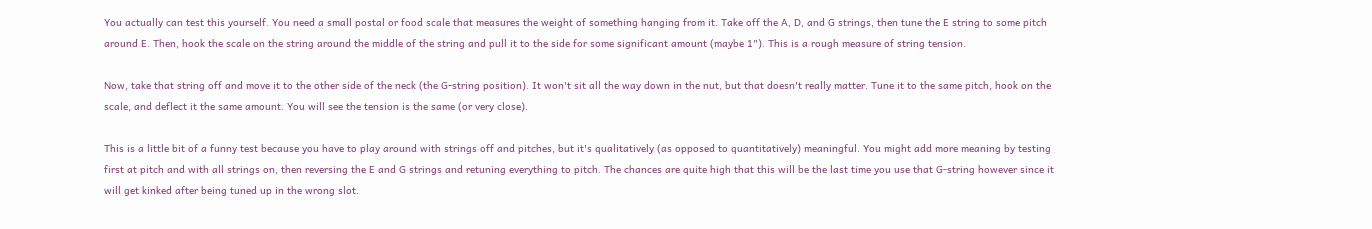You actually can test this yourself. You need a small postal or food scale that measures the weight of something hanging from it. Take off the A, D, and G strings, then tune the E string to some pitch around E. Then, hook the scale on the string around the middle of the string and pull it to the side for some significant amount (maybe 1"). This is a rough measure of string tension.

Now, take that string off and move it to the other side of the neck (the G-string position). It won't sit all the way down in the nut, but that doesn't really matter. Tune it to the same pitch, hook on the scale, and deflect it the same amount. You will see the tension is the same (or very close).

This is a little bit of a funny test because you have to play around with strings off and pitches, but it's qualitatively (as opposed to quantitatively) meaningful. You might add more meaning by testing first at pitch and with all strings on, then reversing the E and G strings and retuning everything to pitch. The chances are quite high that this will be the last time you use that G-string however since it will get kinked after being tuned up in the wrong slot.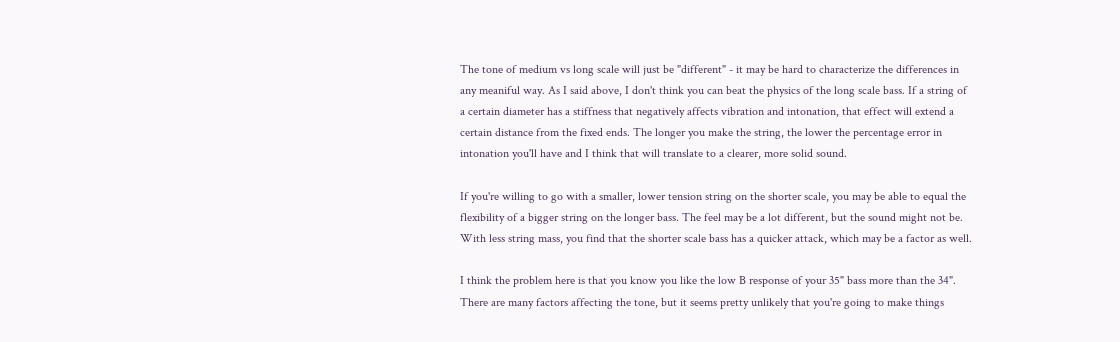The tone of medium vs long scale will just be "different" - it may be hard to characterize the differences in any meaniful way. As I said above, I don't think you can beat the physics of the long scale bass. If a string of a certain diameter has a stiffness that negatively affects vibration and intonation, that effect will extend a certain distance from the fixed ends. The longer you make the string, the lower the percentage error in intonation you'll have and I think that will translate to a clearer, more solid sound.

If you're willing to go with a smaller, lower tension string on the shorter scale, you may be able to equal the flexibility of a bigger string on the longer bass. The feel may be a lot different, but the sound might not be. With less string mass, you find that the shorter scale bass has a quicker attack, which may be a factor as well.

I think the problem here is that you know you like the low B response of your 35" bass more than the 34". There are many factors affecting the tone, but it seems pretty unlikely that you're going to make things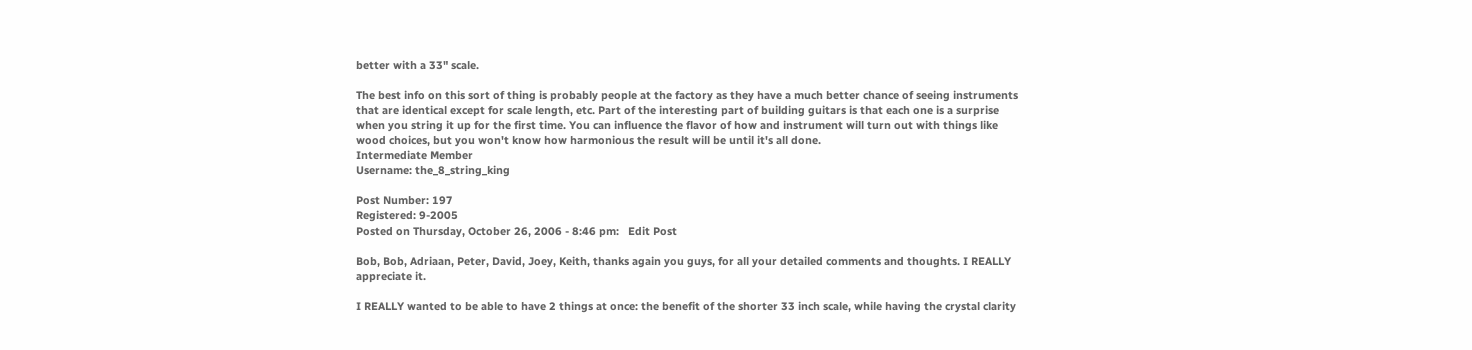better with a 33" scale.

The best info on this sort of thing is probably people at the factory as they have a much better chance of seeing instruments that are identical except for scale length, etc. Part of the interesting part of building guitars is that each one is a surprise when you string it up for the first time. You can influence the flavor of how and instrument will turn out with things like wood choices, but you won't know how harmonious the result will be until it's all done.
Intermediate Member
Username: the_8_string_king

Post Number: 197
Registered: 9-2005
Posted on Thursday, October 26, 2006 - 8:46 pm:   Edit Post

Bob, Bob, Adriaan, Peter, David, Joey, Keith, thanks again you guys, for all your detailed comments and thoughts. I REALLY appreciate it.

I REALLY wanted to be able to have 2 things at once: the benefit of the shorter 33 inch scale, while having the crystal clarity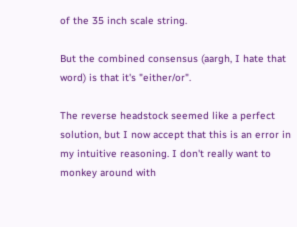of the 35 inch scale string.

But the combined consensus (aargh, I hate that word) is that it's "either/or".

The reverse headstock seemed like a perfect solution, but I now accept that this is an error in my intuitive reasoning. I don't really want to monkey around with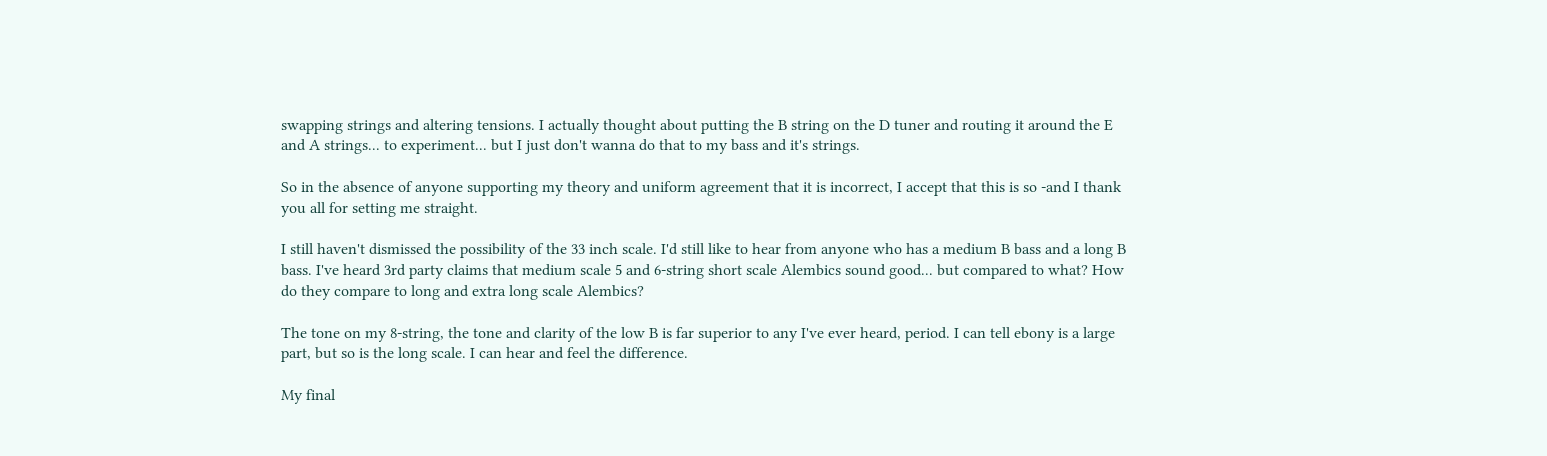swapping strings and altering tensions. I actually thought about putting the B string on the D tuner and routing it around the E and A strings... to experiment... but I just don't wanna do that to my bass and it's strings.

So in the absence of anyone supporting my theory and uniform agreement that it is incorrect, I accept that this is so -and I thank you all for setting me straight.

I still haven't dismissed the possibility of the 33 inch scale. I'd still like to hear from anyone who has a medium B bass and a long B bass. I've heard 3rd party claims that medium scale 5 and 6-string short scale Alembics sound good... but compared to what? How do they compare to long and extra long scale Alembics?

The tone on my 8-string, the tone and clarity of the low B is far superior to any I've ever heard, period. I can tell ebony is a large part, but so is the long scale. I can hear and feel the difference.

My final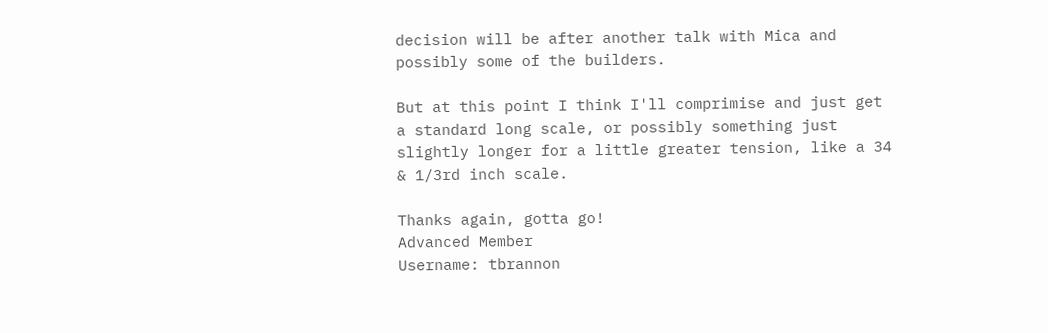decision will be after another talk with Mica and possibly some of the builders.

But at this point I think I'll comprimise and just get a standard long scale, or possibly something just slightly longer for a little greater tension, like a 34 & 1/3rd inch scale.

Thanks again, gotta go!
Advanced Member
Username: tbrannon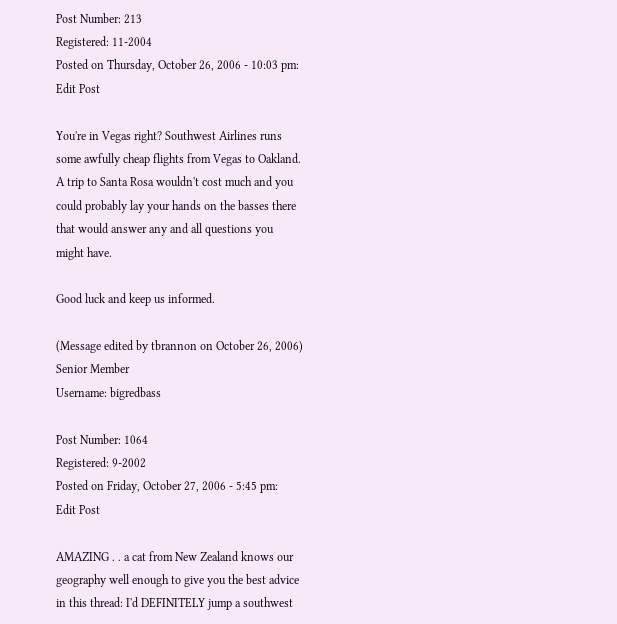Post Number: 213
Registered: 11-2004
Posted on Thursday, October 26, 2006 - 10:03 pm:   Edit Post

You're in Vegas right? Southwest Airlines runs some awfully cheap flights from Vegas to Oakland. A trip to Santa Rosa wouldn't cost much and you could probably lay your hands on the basses there that would answer any and all questions you might have.

Good luck and keep us informed.

(Message edited by tbrannon on October 26, 2006)
Senior Member
Username: bigredbass

Post Number: 1064
Registered: 9-2002
Posted on Friday, October 27, 2006 - 5:45 pm:   Edit Post

AMAZING . . a cat from New Zealand knows our geography well enough to give you the best advice in this thread: I'd DEFINITELY jump a southwest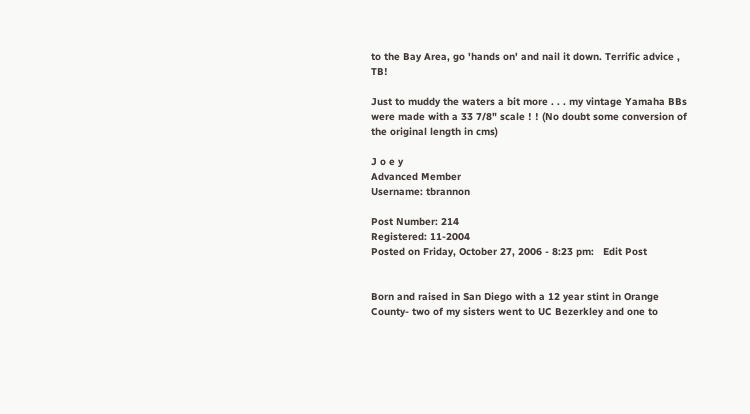to the Bay Area, go 'hands on' and nail it down. Terrific advice , TB!

Just to muddy the waters a bit more . . . my vintage Yamaha BBs were made with a 33 7/8" scale ! ! (No doubt some conversion of the original length in cms)

J o e y
Advanced Member
Username: tbrannon

Post Number: 214
Registered: 11-2004
Posted on Friday, October 27, 2006 - 8:23 pm:   Edit Post


Born and raised in San Diego with a 12 year stint in Orange County- two of my sisters went to UC Bezerkley and one to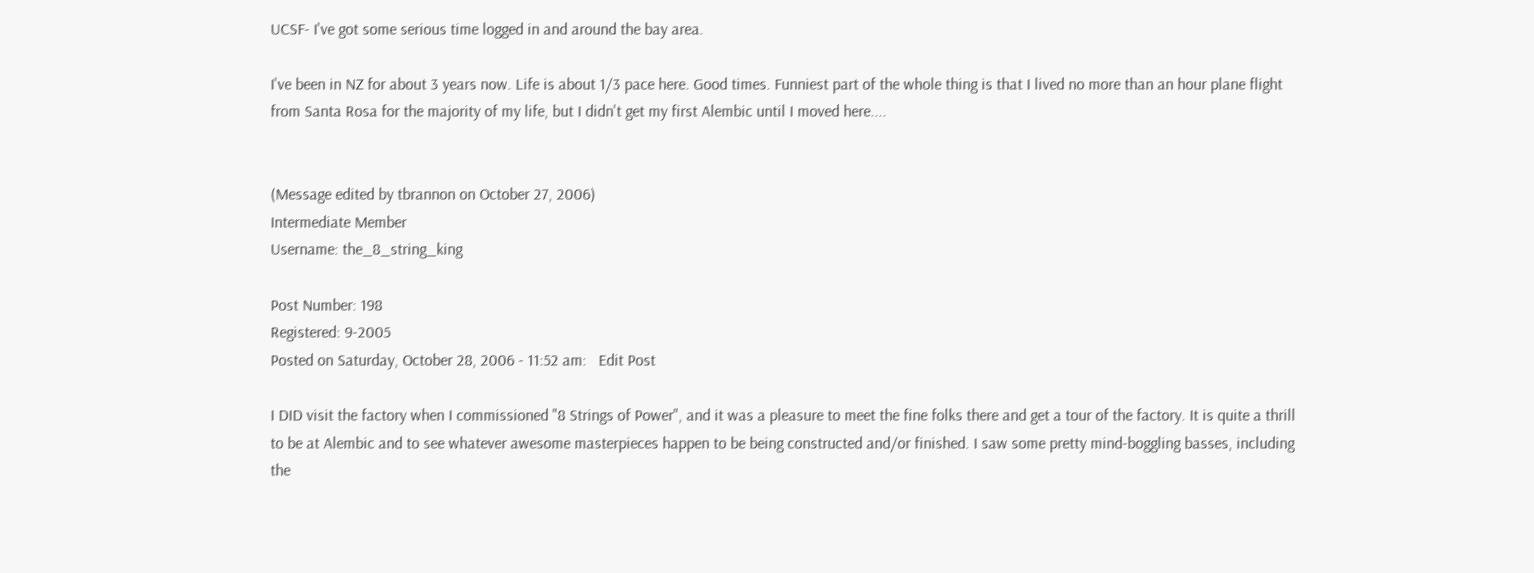UCSF- I've got some serious time logged in and around the bay area.

I've been in NZ for about 3 years now. Life is about 1/3 pace here. Good times. Funniest part of the whole thing is that I lived no more than an hour plane flight from Santa Rosa for the majority of my life, but I didn't get my first Alembic until I moved here....


(Message edited by tbrannon on October 27, 2006)
Intermediate Member
Username: the_8_string_king

Post Number: 198
Registered: 9-2005
Posted on Saturday, October 28, 2006 - 11:52 am:   Edit Post

I DID visit the factory when I commissioned "8 Strings of Power", and it was a pleasure to meet the fine folks there and get a tour of the factory. It is quite a thrill to be at Alembic and to see whatever awesome masterpieces happen to be being constructed and/or finished. I saw some pretty mind-boggling basses, including the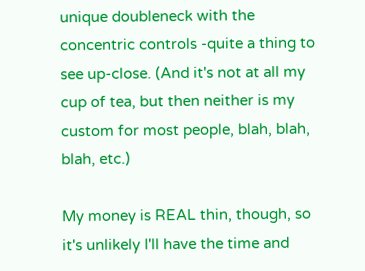unique doubleneck with the concentric controls -quite a thing to see up-close. (And it's not at all my cup of tea, but then neither is my custom for most people, blah, blah, blah, etc.)

My money is REAL thin, though, so it's unlikely I'll have the time and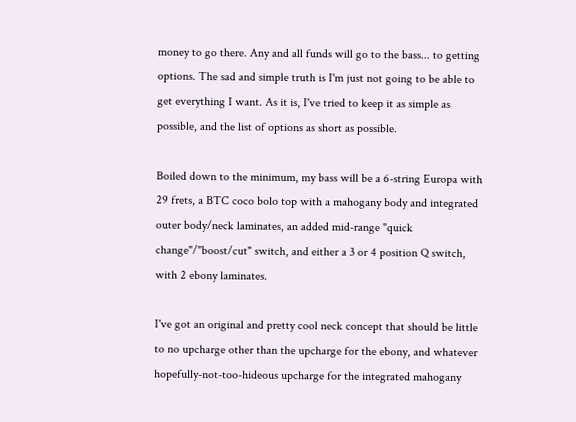money to go there. Any and all funds will go to the bass... to getting options. The sad and simple truth is I'm just not going to be able to get everything I want. As it is, I've tried to keep it as simple as possible, and the list of options as short as possible.

Boiled down to the minimum, my bass will be a 6-string Europa with 29 frets, a BTC coco bolo top with a mahogany body and integrated outer body/neck laminates, an added mid-range "quick change"/"boost/cut" switch, and either a 3 or 4 position Q switch, with 2 ebony laminates.

I've got an original and pretty cool neck concept that should be little to no upcharge other than the upcharge for the ebony, and whatever hopefully-not-too-hideous upcharge for the integrated mahogany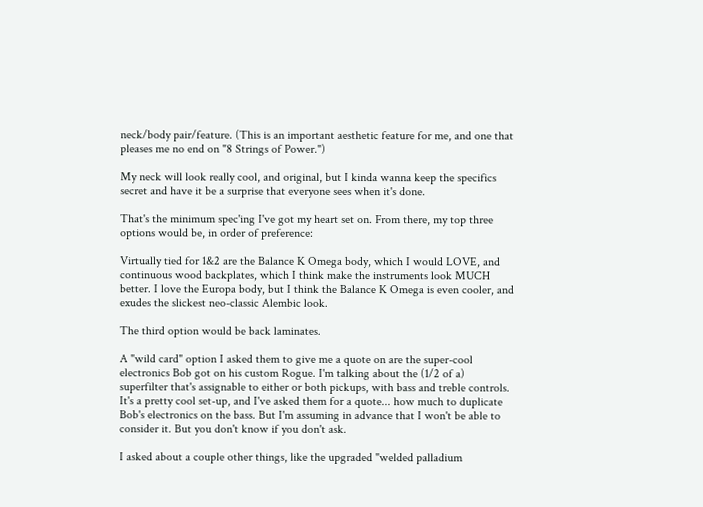neck/body pair/feature. (This is an important aesthetic feature for me, and one that pleases me no end on "8 Strings of Power.")

My neck will look really cool, and original, but I kinda wanna keep the specifics secret and have it be a surprise that everyone sees when it's done.

That's the minimum spec'ing I've got my heart set on. From there, my top three options would be, in order of preference:

Virtually tied for 1&2 are the Balance K Omega body, which I would LOVE, and continuous wood backplates, which I think make the instruments look MUCH better. I love the Europa body, but I think the Balance K Omega is even cooler, and exudes the slickest neo-classic Alembic look.

The third option would be back laminates.

A "wild card" option I asked them to give me a quote on are the super-cool electronics Bob got on his custom Rogue. I'm talking about the (1/2 of a) superfilter that's assignable to either or both pickups, with bass and treble controls. It's a pretty cool set-up, and I've asked them for a quote... how much to duplicate Bob's electronics on the bass. But I'm assuming in advance that I won't be able to consider it. But you don't know if you don't ask.

I asked about a couple other things, like the upgraded "welded palladium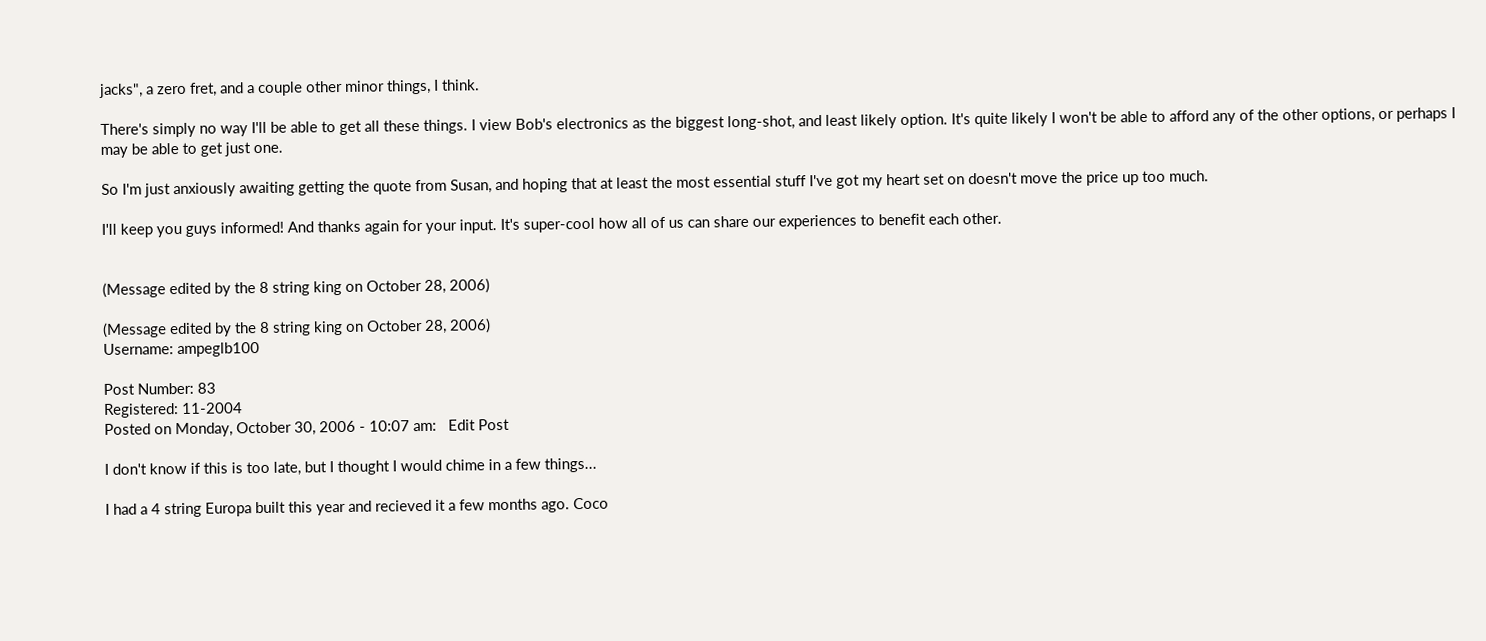jacks", a zero fret, and a couple other minor things, I think.

There's simply no way I'll be able to get all these things. I view Bob's electronics as the biggest long-shot, and least likely option. It's quite likely I won't be able to afford any of the other options, or perhaps I may be able to get just one.

So I'm just anxiously awaiting getting the quote from Susan, and hoping that at least the most essential stuff I've got my heart set on doesn't move the price up too much.

I'll keep you guys informed! And thanks again for your input. It's super-cool how all of us can share our experiences to benefit each other.


(Message edited by the 8 string king on October 28, 2006)

(Message edited by the 8 string king on October 28, 2006)
Username: ampeglb100

Post Number: 83
Registered: 11-2004
Posted on Monday, October 30, 2006 - 10:07 am:   Edit Post

I don't know if this is too late, but I thought I would chime in a few things...

I had a 4 string Europa built this year and recieved it a few months ago. Coco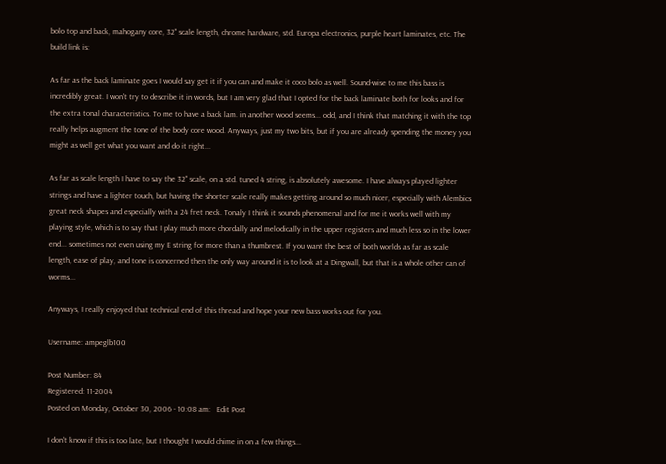bolo top and back, mahogany core, 32" scale length, chrome hardware, std. Europa electronics, purple heart laminates, etc. The build link is:

As far as the back laminate goes I would say get it if you can and make it coco bolo as well. Sound-wise to me this bass is incredibly great. I won't try to describe it in words, but I am very glad that I opted for the back laminate both for looks and for the extra tonal characteristics. To me to have a back lam. in another wood seems... odd, and I think that matching it with the top really helps augment the tone of the body core wood. Anyways, just my two bits, but if you are already spending the money you might as well get what you want and do it right...

As far as scale length I have to say the 32" scale, on a std. tuned 4 string, is absolutely awesome. I have always played lighter strings and have a lighter touch, but having the shorter scale really makes getting around so much nicer, especially with Alembics great neck shapes and especially with a 24 fret neck. Tonaly I think it sounds phenomenal and for me it works well with my playing style, which is to say that I play much more chordally and melodically in the upper registers and much less so in the lower end... sometimes not even using my E string for more than a thumbrest. If you want the best of both worlds as far as scale length, ease of play, and tone is concerned then the only way around it is to look at a Dingwall, but that is a whole other can of worms...

Anyways, I really enjoyed that technical end of this thread and hope your new bass works out for you.

Username: ampeglb100

Post Number: 84
Registered: 11-2004
Posted on Monday, October 30, 2006 - 10:08 am:   Edit Post

I don't know if this is too late, but I thought I would chime in on a few things...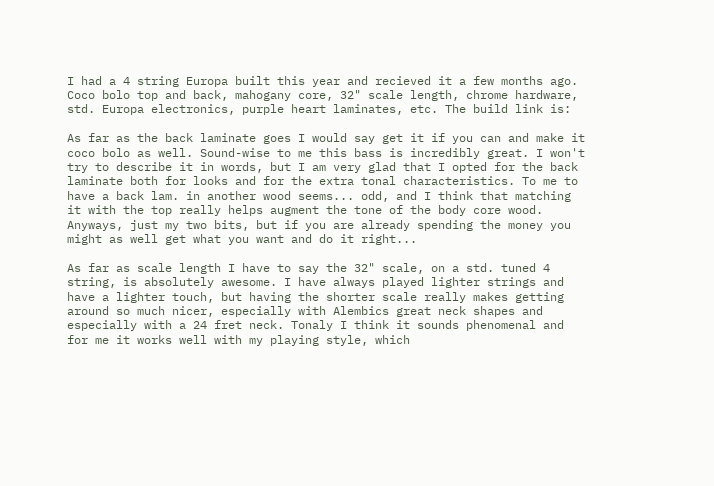I had a 4 string Europa built this year and recieved it a few months ago. Coco bolo top and back, mahogany core, 32" scale length, chrome hardware, std. Europa electronics, purple heart laminates, etc. The build link is:

As far as the back laminate goes I would say get it if you can and make it coco bolo as well. Sound-wise to me this bass is incredibly great. I won't try to describe it in words, but I am very glad that I opted for the back laminate both for looks and for the extra tonal characteristics. To me to have a back lam. in another wood seems... odd, and I think that matching it with the top really helps augment the tone of the body core wood. Anyways, just my two bits, but if you are already spending the money you might as well get what you want and do it right...

As far as scale length I have to say the 32" scale, on a std. tuned 4 string, is absolutely awesome. I have always played lighter strings and have a lighter touch, but having the shorter scale really makes getting around so much nicer, especially with Alembics great neck shapes and especially with a 24 fret neck. Tonaly I think it sounds phenomenal and for me it works well with my playing style, which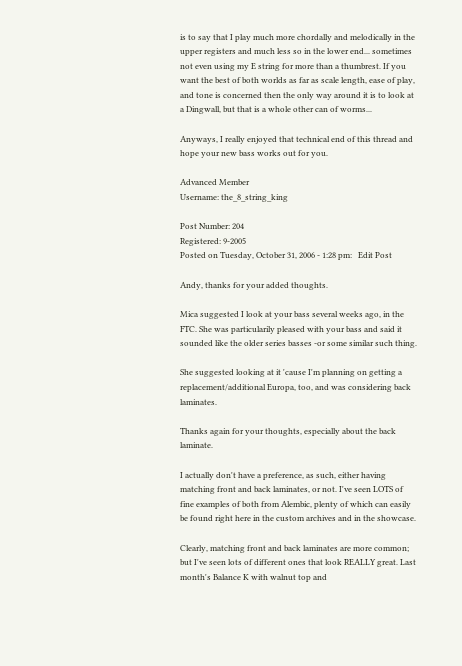is to say that I play much more chordally and melodically in the upper registers and much less so in the lower end... sometimes not even using my E string for more than a thumbrest. If you want the best of both worlds as far as scale length, ease of play, and tone is concerned then the only way around it is to look at a Dingwall, but that is a whole other can of worms...

Anyways, I really enjoyed that technical end of this thread and hope your new bass works out for you.

Advanced Member
Username: the_8_string_king

Post Number: 204
Registered: 9-2005
Posted on Tuesday, October 31, 2006 - 1:28 pm:   Edit Post

Andy, thanks for your added thoughts.

Mica suggested I look at your bass several weeks ago, in the FTC. She was particularily pleased with your bass and said it sounded like the older series basses -or some similar such thing.

She suggested looking at it 'cause I'm planning on getting a replacement/additional Europa, too, and was considering back laminates.

Thanks again for your thoughts, especially about the back laminate.

I actually don't have a preference, as such, either having matching front and back laminates, or not. I've seen LOTS of fine examples of both from Alembic, plenty of which can easily be found right here in the custom archives and in the showcase.

Clearly, matching front and back laminates are more common; but I've seen lots of different ones that look REALLY great. Last month's Balance K with walnut top and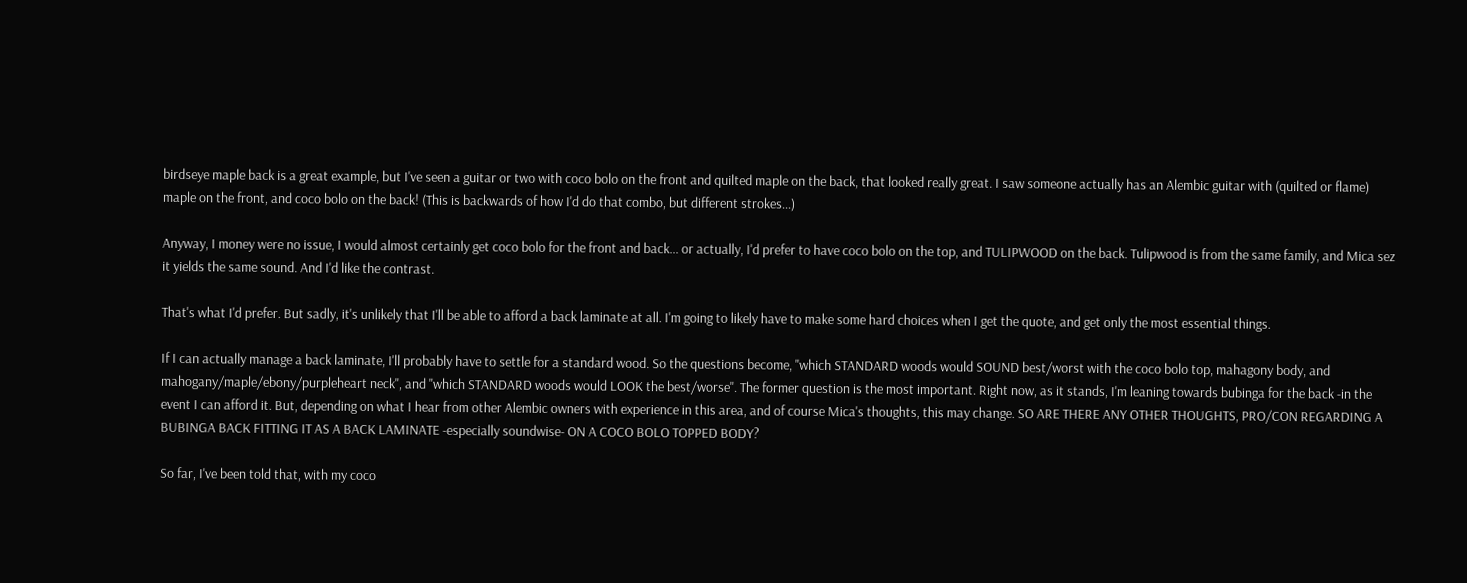birdseye maple back is a great example, but I've seen a guitar or two with coco bolo on the front and quilted maple on the back, that looked really great. I saw someone actually has an Alembic guitar with (quilted or flame) maple on the front, and coco bolo on the back! (This is backwards of how I'd do that combo, but different strokes...)

Anyway, I money were no issue, I would almost certainly get coco bolo for the front and back... or actually, I'd prefer to have coco bolo on the top, and TULIPWOOD on the back. Tulipwood is from the same family, and Mica sez it yields the same sound. And I'd like the contrast.

That's what I'd prefer. But sadly, it's unlikely that I'll be able to afford a back laminate at all. I'm going to likely have to make some hard choices when I get the quote, and get only the most essential things.

If I can actually manage a back laminate, I'll probably have to settle for a standard wood. So the questions become, "which STANDARD woods would SOUND best/worst with the coco bolo top, mahagony body, and mahogany/maple/ebony/purpleheart neck", and "which STANDARD woods would LOOK the best/worse". The former question is the most important. Right now, as it stands, I'm leaning towards bubinga for the back -in the event I can afford it. But, depending on what I hear from other Alembic owners with experience in this area, and of course Mica's thoughts, this may change. SO ARE THERE ANY OTHER THOUGHTS, PRO/CON REGARDING A BUBINGA BACK FITTING IT AS A BACK LAMINATE -especially soundwise- ON A COCO BOLO TOPPED BODY?

So far, I've been told that, with my coco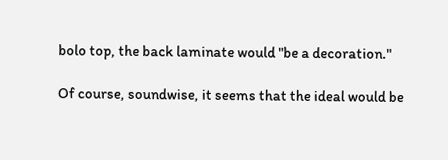bolo top, the back laminate would "be a decoration."

Of course, soundwise, it seems that the ideal would be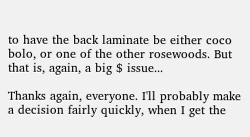to have the back laminate be either coco bolo, or one of the other rosewoods. But that is, again, a big $ issue...

Thanks again, everyone. I'll probably make a decision fairly quickly, when I get the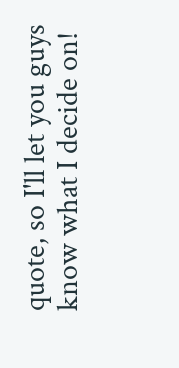quote, so I'll let you guys know what I decide on!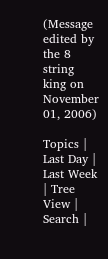(Message edited by the 8 string king on November 01, 2006)

Topics | Last Day | Last Week | Tree View | Search |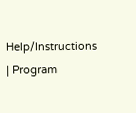Help/Instructions | Program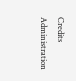Credits Administration